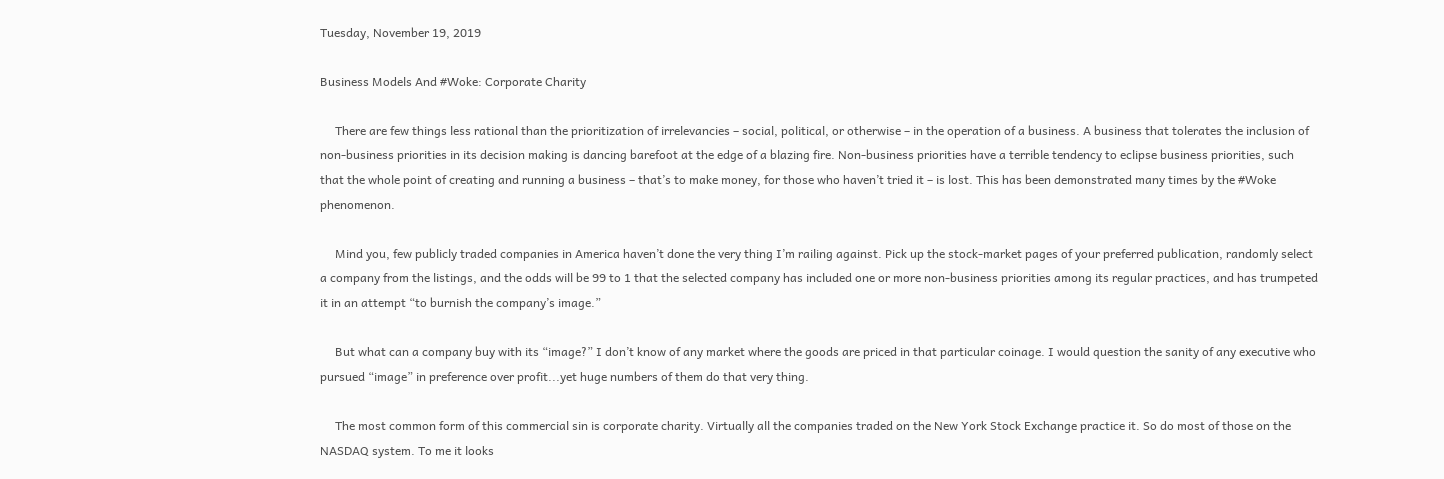Tuesday, November 19, 2019

Business Models And #Woke: Corporate Charity

     There are few things less rational than the prioritization of irrelevancies – social, political, or otherwise – in the operation of a business. A business that tolerates the inclusion of non-business priorities in its decision making is dancing barefoot at the edge of a blazing fire. Non-business priorities have a terrible tendency to eclipse business priorities, such that the whole point of creating and running a business – that’s to make money, for those who haven’t tried it – is lost. This has been demonstrated many times by the #Woke phenomenon.

     Mind you, few publicly traded companies in America haven’t done the very thing I’m railing against. Pick up the stock-market pages of your preferred publication, randomly select a company from the listings, and the odds will be 99 to 1 that the selected company has included one or more non-business priorities among its regular practices, and has trumpeted it in an attempt “to burnish the company’s image.”

     But what can a company buy with its “image?” I don’t know of any market where the goods are priced in that particular coinage. I would question the sanity of any executive who pursued “image” in preference over profit...yet huge numbers of them do that very thing.

     The most common form of this commercial sin is corporate charity. Virtually all the companies traded on the New York Stock Exchange practice it. So do most of those on the NASDAQ system. To me it looks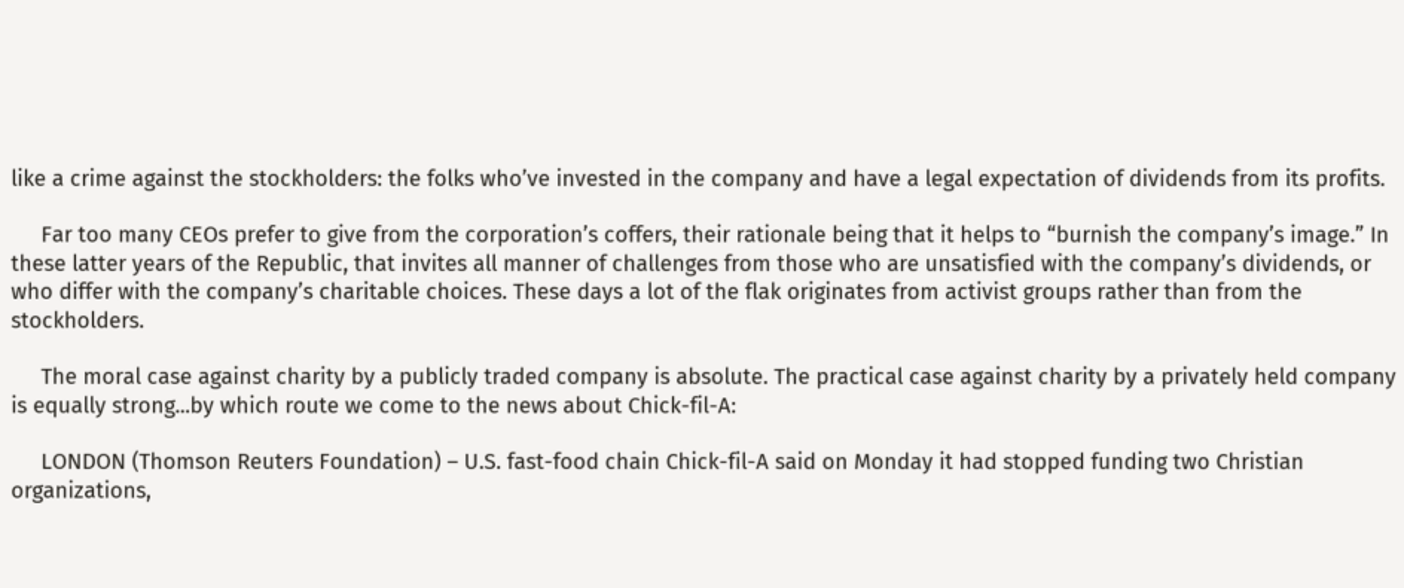like a crime against the stockholders: the folks who’ve invested in the company and have a legal expectation of dividends from its profits.

     Far too many CEOs prefer to give from the corporation’s coffers, their rationale being that it helps to “burnish the company’s image.” In these latter years of the Republic, that invites all manner of challenges from those who are unsatisfied with the company’s dividends, or who differ with the company’s charitable choices. These days a lot of the flak originates from activist groups rather than from the stockholders.

     The moral case against charity by a publicly traded company is absolute. The practical case against charity by a privately held company is equally strong...by which route we come to the news about Chick-fil-A:

     LONDON (Thomson Reuters Foundation) – U.S. fast-food chain Chick-fil-A said on Monday it had stopped funding two Christian organizations,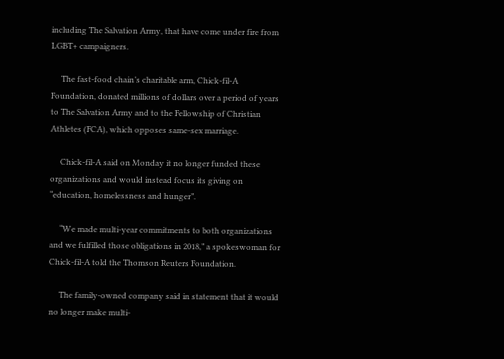including The Salvation Army, that have come under fire from LGBT+ campaigners.

     The fast-food chain’s charitable arm, Chick-fil-A Foundation, donated millions of dollars over a period of years to The Salvation Army and to the Fellowship of Christian Athletes (FCA), which opposes same-sex marriage.

     Chick-fil-A said on Monday it no longer funded these organizations and would instead focus its giving on “education, homelessness and hunger”.

     “We made multi-year commitments to both organizations and we fulfilled those obligations in 2018,” a spokeswoman for Chick-fil-A told the Thomson Reuters Foundation.

     The family-owned company said in statement that it would no longer make multi-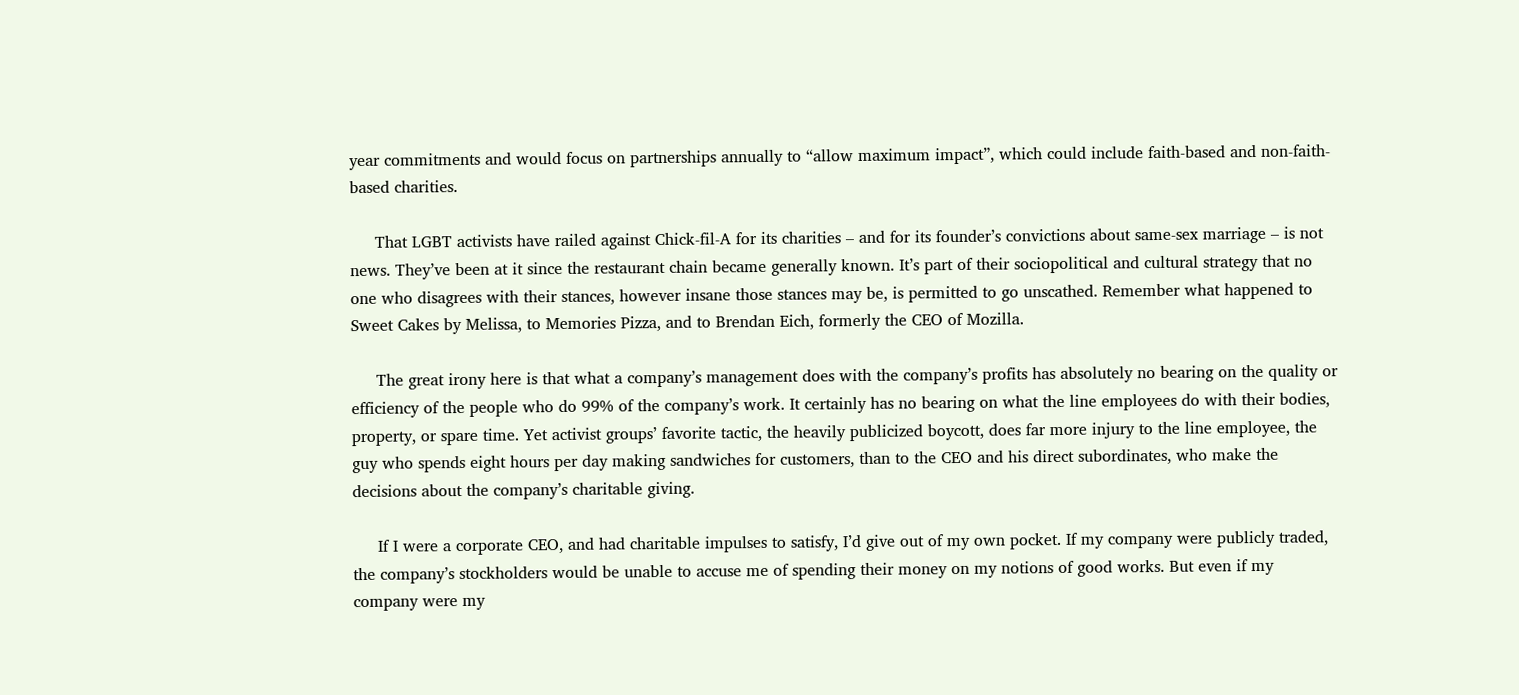year commitments and would focus on partnerships annually to “allow maximum impact”, which could include faith-based and non-faith-based charities.

     That LGBT activists have railed against Chick-fil-A for its charities – and for its founder’s convictions about same-sex marriage – is not news. They’ve been at it since the restaurant chain became generally known. It’s part of their sociopolitical and cultural strategy that no one who disagrees with their stances, however insane those stances may be, is permitted to go unscathed. Remember what happened to Sweet Cakes by Melissa, to Memories Pizza, and to Brendan Eich, formerly the CEO of Mozilla.

     The great irony here is that what a company’s management does with the company’s profits has absolutely no bearing on the quality or efficiency of the people who do 99% of the company’s work. It certainly has no bearing on what the line employees do with their bodies, property, or spare time. Yet activist groups’ favorite tactic, the heavily publicized boycott, does far more injury to the line employee, the guy who spends eight hours per day making sandwiches for customers, than to the CEO and his direct subordinates, who make the decisions about the company’s charitable giving.

     If I were a corporate CEO, and had charitable impulses to satisfy, I’d give out of my own pocket. If my company were publicly traded, the company’s stockholders would be unable to accuse me of spending their money on my notions of good works. But even if my company were my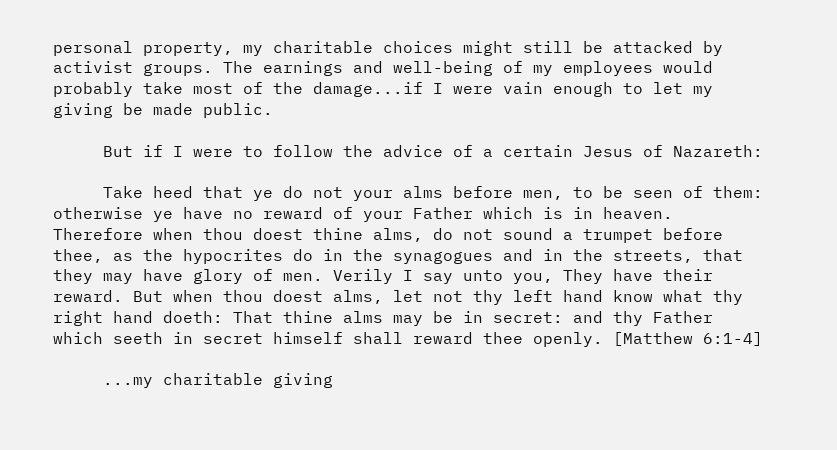personal property, my charitable choices might still be attacked by activist groups. The earnings and well-being of my employees would probably take most of the damage...if I were vain enough to let my giving be made public.

     But if I were to follow the advice of a certain Jesus of Nazareth:

     Take heed that ye do not your alms before men, to be seen of them: otherwise ye have no reward of your Father which is in heaven. Therefore when thou doest thine alms, do not sound a trumpet before thee, as the hypocrites do in the synagogues and in the streets, that they may have glory of men. Verily I say unto you, They have their reward. But when thou doest alms, let not thy left hand know what thy right hand doeth: That thine alms may be in secret: and thy Father which seeth in secret himself shall reward thee openly. [Matthew 6:1-4]

     ...my charitable giving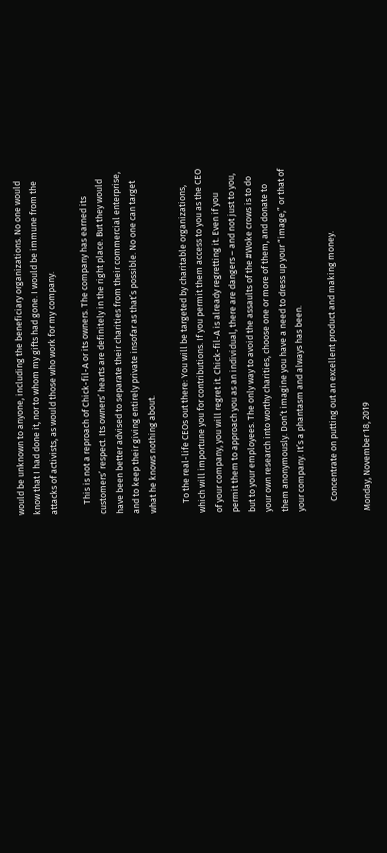would be unknown to anyone, including the beneficiary organizations. No one would know that I had done it, nor to whom my gifts had gone. I would be immune from the attacks of activists, as would those who work for my company.

     This is not a reproach of Chick-fil-A or its owners. The company has earned its customers’ respect. Its owners’ hearts are definitely in the right place. But they would have been better advised to separate their charities from their commercial enterprise, and to keep their giving entirely private insofar as that’s possible. No one can target what he knows nothing about.

     To the real-life CEOs out there: You will be targeted by charitable organizations, which will importune you for contributions. If you permit them access to you as the CEO of your company, you will regret it. Chick-fil-A is already regretting it. Even if you permit them to approach you as an individual, there are dangers – and not just to you, but to your employees. The only way to avoid the assaults of the #Woke crows is to do your own research into worthy charities, choose one or more of them, and donate to them anonymously. Don’t imagine you have a need to dress up your “image,” or that of your company. It’s a phantasm and always has been.

     Concentrate on putting out an excellent product and making money.

Monday, November 18, 2019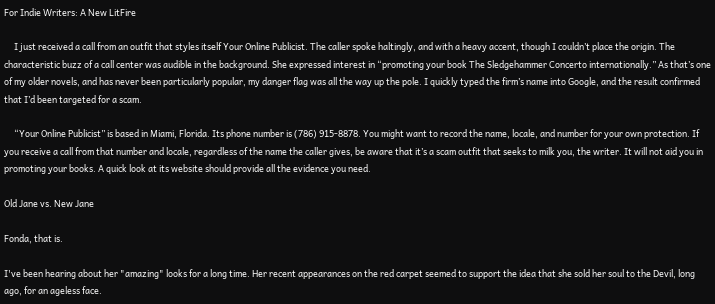For Indie Writers: A New LitFire

     I just received a call from an outfit that styles itself Your Online Publicist. The caller spoke haltingly, and with a heavy accent, though I couldn’t place the origin. The characteristic buzz of a call center was audible in the background. She expressed interest in “promoting your book The Sledgehammer Concerto internationally.” As that’s one of my older novels, and has never been particularly popular, my danger flag was all the way up the pole. I quickly typed the firm’s name into Google, and the result confirmed that I’d been targeted for a scam.

     “Your Online Publicist” is based in Miami, Florida. Its phone number is (786) 915-8878. You might want to record the name, locale, and number for your own protection. If you receive a call from that number and locale, regardless of the name the caller gives, be aware that it’s a scam outfit that seeks to milk you, the writer. It will not aid you in promoting your books. A quick look at its website should provide all the evidence you need.

Old Jane vs. New Jane

Fonda, that is.

I've been hearing about her "amazing" looks for a long time. Her recent appearances on the red carpet seemed to support the idea that she sold her soul to the Devil, long ago, for an ageless face.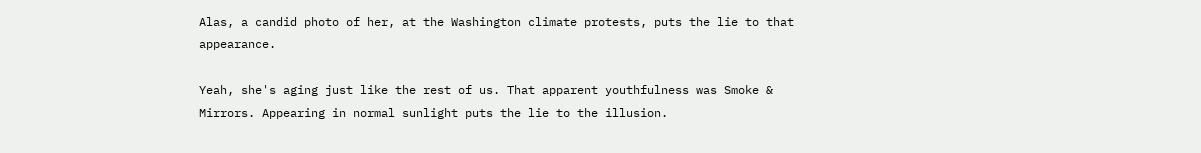Alas, a candid photo of her, at the Washington climate protests, puts the lie to that appearance.

Yeah, she's aging just like the rest of us. That apparent youthfulness was Smoke & Mirrors. Appearing in normal sunlight puts the lie to the illusion.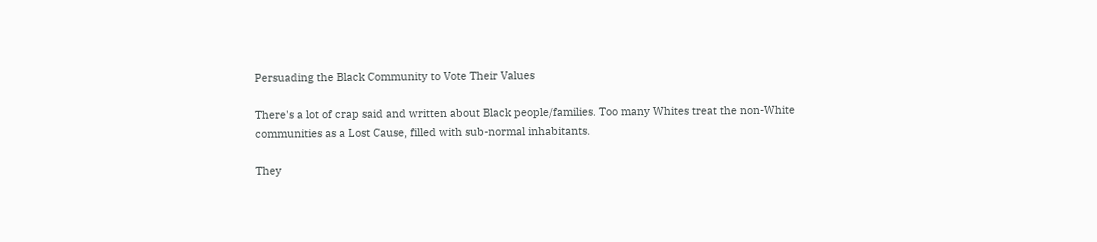Persuading the Black Community to Vote Their Values

There's a lot of crap said and written about Black people/families. Too many Whites treat the non-White communities as a Lost Cause, filled with sub-normal inhabitants.

They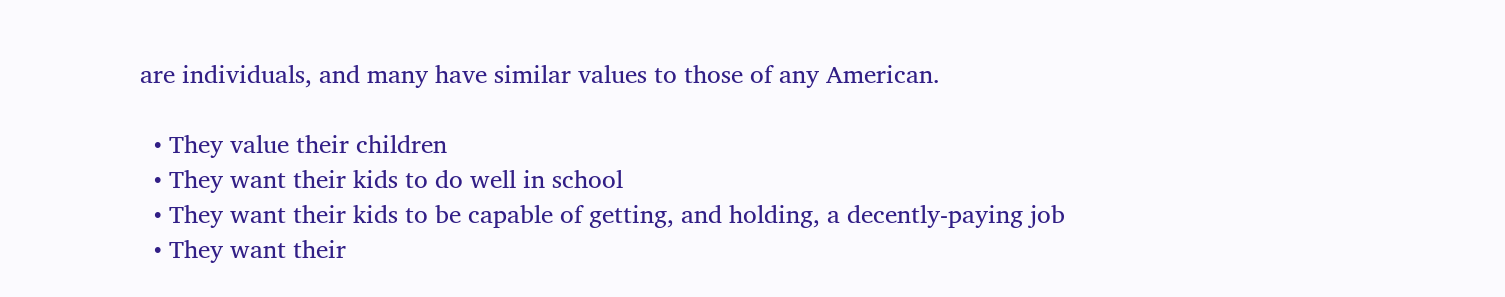are individuals, and many have similar values to those of any American.

  • They value their children
  • They want their kids to do well in school
  • They want their kids to be capable of getting, and holding, a decently-paying job
  • They want their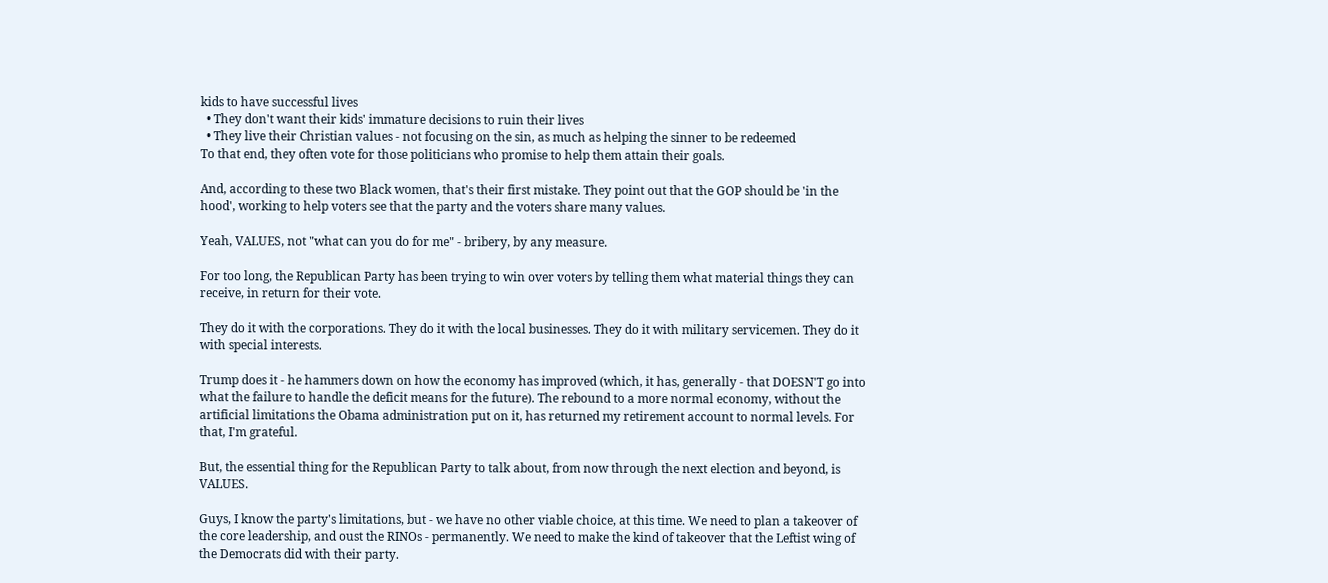kids to have successful lives
  • They don't want their kids' immature decisions to ruin their lives
  • They live their Christian values - not focusing on the sin, as much as helping the sinner to be redeemed
To that end, they often vote for those politicians who promise to help them attain their goals.

And, according to these two Black women, that's their first mistake. They point out that the GOP should be 'in the hood', working to help voters see that the party and the voters share many values.

Yeah, VALUES, not "what can you do for me" - bribery, by any measure.

For too long, the Republican Party has been trying to win over voters by telling them what material things they can receive, in return for their vote.

They do it with the corporations. They do it with the local businesses. They do it with military servicemen. They do it with special interests.

Trump does it - he hammers down on how the economy has improved (which, it has, generally - that DOESN'T go into what the failure to handle the deficit means for the future). The rebound to a more normal economy, without the artificial limitations the Obama administration put on it, has returned my retirement account to normal levels. For that, I'm grateful.

But, the essential thing for the Republican Party to talk about, from now through the next election and beyond, is VALUES.

Guys, I know the party's limitations, but - we have no other viable choice, at this time. We need to plan a takeover of the core leadership, and oust the RINOs - permanently. We need to make the kind of takeover that the Leftist wing of the Democrats did with their party.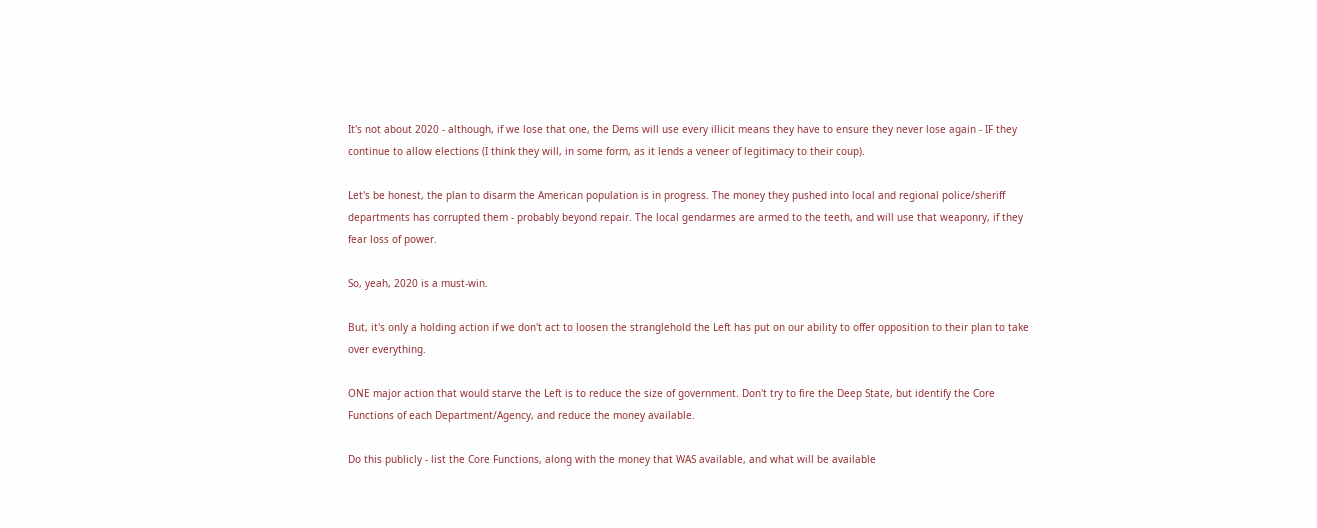It's not about 2020 - although, if we lose that one, the Dems will use every illicit means they have to ensure they never lose again - IF they continue to allow elections (I think they will, in some form, as it lends a veneer of legitimacy to their coup).

Let's be honest, the plan to disarm the American population is in progress. The money they pushed into local and regional police/sheriff departments has corrupted them - probably beyond repair. The local gendarmes are armed to the teeth, and will use that weaponry, if they fear loss of power.

So, yeah, 2020 is a must-win.

But, it's only a holding action if we don't act to loosen the stranglehold the Left has put on our ability to offer opposition to their plan to take over everything.

ONE major action that would starve the Left is to reduce the size of government. Don't try to fire the Deep State, but identify the Core Functions of each Department/Agency, and reduce the money available.

Do this publicly - list the Core Functions, along with the money that WAS available, and what will be available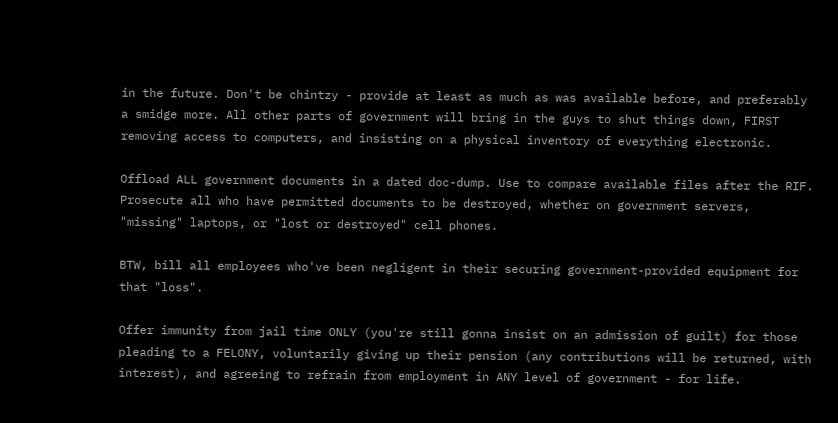in the future. Don't be chintzy - provide at least as much as was available before, and preferably a smidge more. All other parts of government will bring in the guys to shut things down, FIRST removing access to computers, and insisting on a physical inventory of everything electronic.

Offload ALL government documents in a dated doc-dump. Use to compare available files after the RIF. Prosecute all who have permitted documents to be destroyed, whether on government servers, "missing" laptops, or "lost or destroyed" cell phones.

BTW, bill all employees who've been negligent in their securing government-provided equipment for that "loss".

Offer immunity from jail time ONLY (you're still gonna insist on an admission of guilt) for those pleading to a FELONY, voluntarily giving up their pension (any contributions will be returned, with interest), and agreeing to refrain from employment in ANY level of government - for life.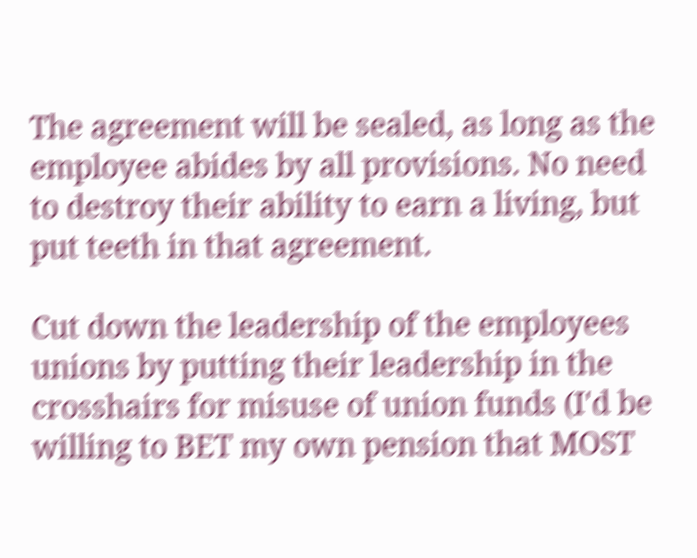The agreement will be sealed, as long as the employee abides by all provisions. No need to destroy their ability to earn a living, but put teeth in that agreement.

Cut down the leadership of the employees unions by putting their leadership in the crosshairs for misuse of union funds (I'd be willing to BET my own pension that MOST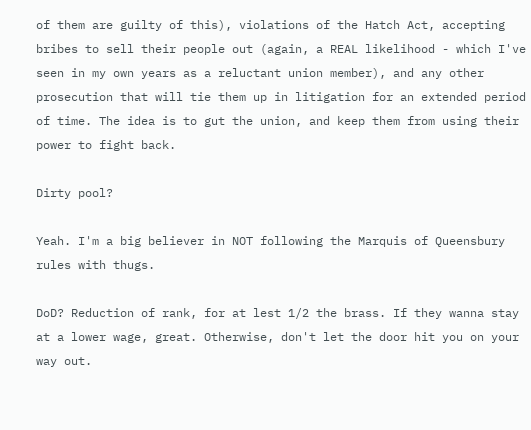of them are guilty of this), violations of the Hatch Act, accepting bribes to sell their people out (again, a REAL likelihood - which I've seen in my own years as a reluctant union member), and any other prosecution that will tie them up in litigation for an extended period of time. The idea is to gut the union, and keep them from using their power to fight back.

Dirty pool?

Yeah. I'm a big believer in NOT following the Marquis of Queensbury rules with thugs.

DoD? Reduction of rank, for at lest 1/2 the brass. If they wanna stay at a lower wage, great. Otherwise, don't let the door hit you on your way out.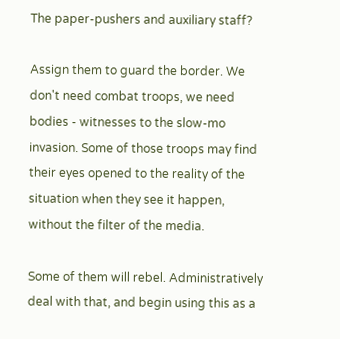The paper-pushers and auxiliary staff?

Assign them to guard the border. We don't need combat troops, we need bodies - witnesses to the slow-mo invasion. Some of those troops may find their eyes opened to the reality of the situation when they see it happen, without the filter of the media.

Some of them will rebel. Administratively deal with that, and begin using this as a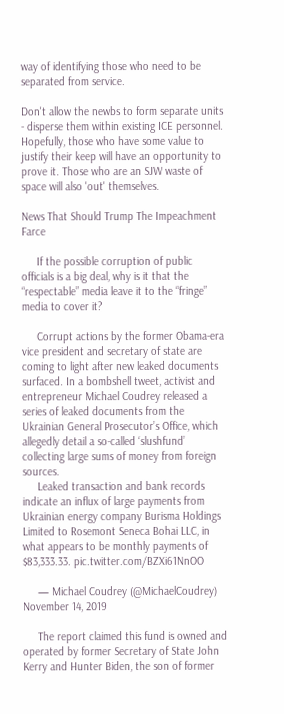way of identifying those who need to be separated from service.

Don't allow the newbs to form separate units - disperse them within existing ICE personnel. Hopefully, those who have some value to justify their keep will have an opportunity to prove it. Those who are an SJW waste of space will also 'out' themselves.

News That Should Trump The Impeachment Farce

     If the possible corruption of public officials is a big deal, why is it that the “respectable” media leave it to the “fringe” media to cover it?

     Corrupt actions by the former Obama-era vice president and secretary of state are coming to light after new leaked documents surfaced. In a bombshell tweet, activist and entrepreneur Michael Coudrey released a series of leaked documents from the Ukrainian General Prosecutor’s Office, which allegedly detail a so-called ‘slushfund’ collecting large sums of money from foreign sources.
     Leaked transaction and bank records indicate an influx of large payments from Ukrainian energy company Burisma Holdings Limited to Rosemont Seneca Bohai LLC, in what appears to be monthly payments of $83,333.33. pic.twitter.com/BZXi61NnOO

     — Michael Coudrey (@MichaelCoudrey) November 14, 2019

     The report claimed this fund is owned and operated by former Secretary of State John Kerry and Hunter Biden, the son of former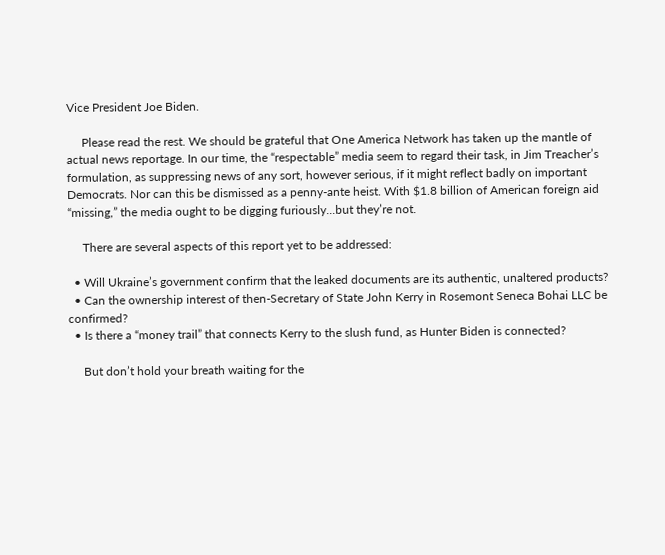Vice President Joe Biden.

     Please read the rest. We should be grateful that One America Network has taken up the mantle of actual news reportage. In our time, the “respectable” media seem to regard their task, in Jim Treacher’s formulation, as suppressing news of any sort, however serious, if it might reflect badly on important Democrats. Nor can this be dismissed as a penny-ante heist. With $1.8 billion of American foreign aid “missing,” the media ought to be digging furiously...but they’re not.

     There are several aspects of this report yet to be addressed:

  • Will Ukraine’s government confirm that the leaked documents are its authentic, unaltered products?
  • Can the ownership interest of then-Secretary of State John Kerry in Rosemont Seneca Bohai LLC be confirmed?
  • Is there a “money trail” that connects Kerry to the slush fund, as Hunter Biden is connected?

     But don’t hold your breath waiting for the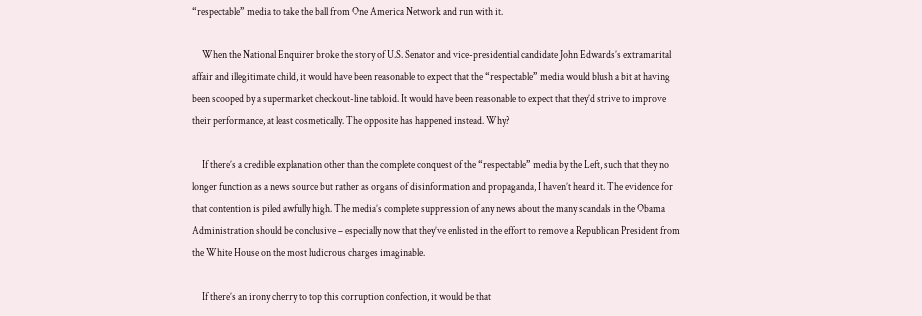“respectable” media to take the ball from One America Network and run with it.

     When the National Enquirer broke the story of U.S. Senator and vice-presidential candidate John Edwards’s extramarital affair and illegitimate child, it would have been reasonable to expect that the “respectable” media would blush a bit at having been scooped by a supermarket checkout-line tabloid. It would have been reasonable to expect that they’d strive to improve their performance, at least cosmetically. The opposite has happened instead. Why?

     If there’s a credible explanation other than the complete conquest of the “respectable” media by the Left, such that they no longer function as a news source but rather as organs of disinformation and propaganda, I haven’t heard it. The evidence for that contention is piled awfully high. The media’s complete suppression of any news about the many scandals in the Obama Administration should be conclusive – especially now that they’ve enlisted in the effort to remove a Republican President from the White House on the most ludicrous charges imaginable.

     If there’s an irony cherry to top this corruption confection, it would be that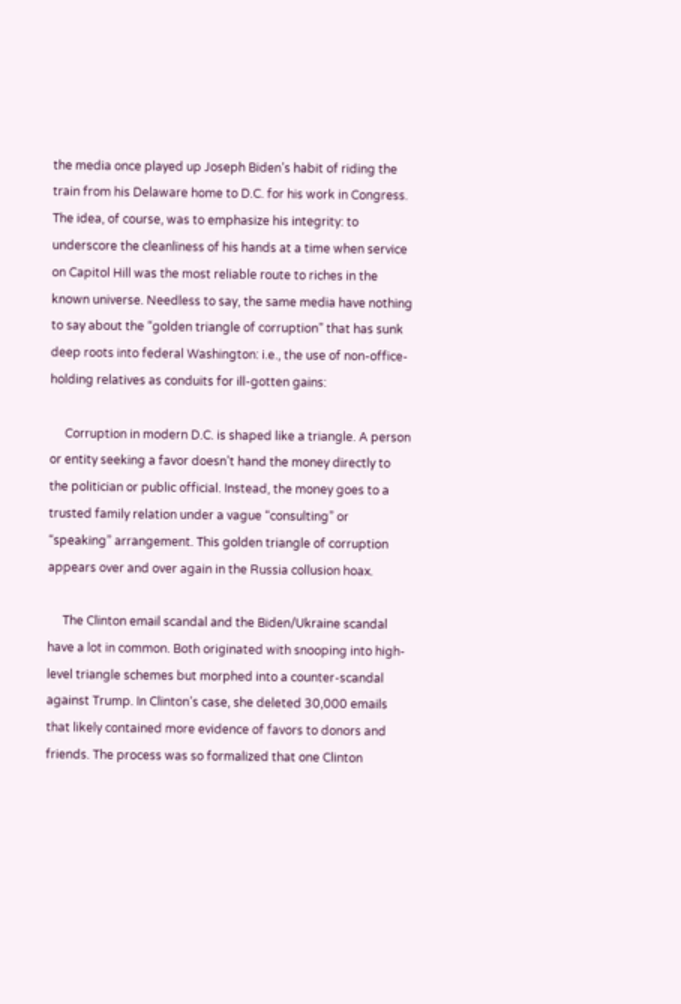the media once played up Joseph Biden’s habit of riding the train from his Delaware home to D.C. for his work in Congress. The idea, of course, was to emphasize his integrity: to underscore the cleanliness of his hands at a time when service on Capitol Hill was the most reliable route to riches in the known universe. Needless to say, the same media have nothing to say about the “golden triangle of corruption” that has sunk deep roots into federal Washington: i.e., the use of non-office-holding relatives as conduits for ill-gotten gains:

     Corruption in modern D.C. is shaped like a triangle. A person or entity seeking a favor doesn’t hand the money directly to the politician or public official. Instead, the money goes to a trusted family relation under a vague “consulting” or “speaking” arrangement. This golden triangle of corruption appears over and over again in the Russia collusion hoax.

     The Clinton email scandal and the Biden/Ukraine scandal have a lot in common. Both originated with snooping into high-level triangle schemes but morphed into a counter-scandal against Trump. In Clinton’s case, she deleted 30,000 emails that likely contained more evidence of favors to donors and friends. The process was so formalized that one Clinton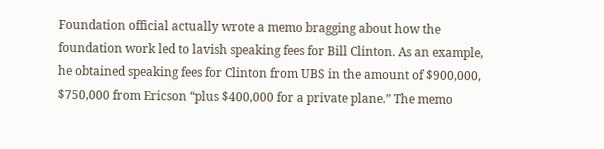Foundation official actually wrote a memo bragging about how the foundation work led to lavish speaking fees for Bill Clinton. As an example, he obtained speaking fees for Clinton from UBS in the amount of $900,000, $750,000 from Ericson “plus $400,000 for a private plane.” The memo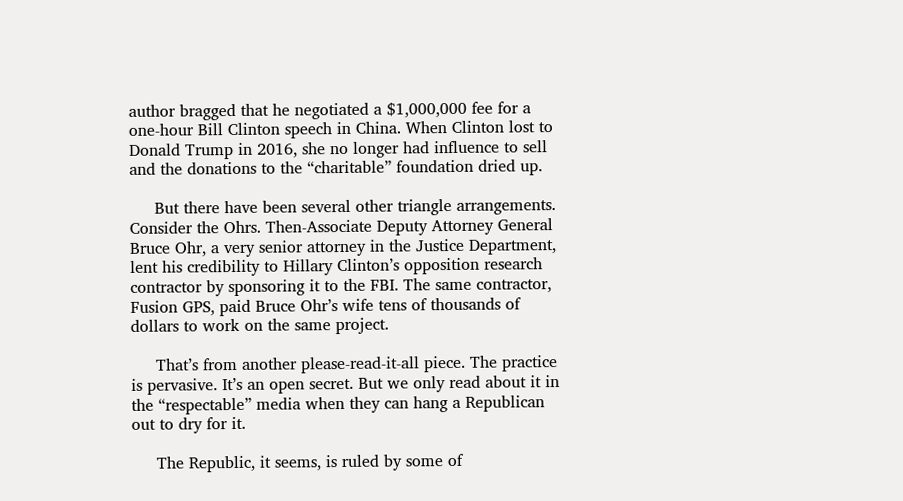author bragged that he negotiated a $1,000,000 fee for a one-hour Bill Clinton speech in China. When Clinton lost to Donald Trump in 2016, she no longer had influence to sell and the donations to the “charitable” foundation dried up.

     But there have been several other triangle arrangements. Consider the Ohrs. Then-Associate Deputy Attorney General Bruce Ohr, a very senior attorney in the Justice Department, lent his credibility to Hillary Clinton’s opposition research contractor by sponsoring it to the FBI. The same contractor, Fusion GPS, paid Bruce Ohr’s wife tens of thousands of dollars to work on the same project.

     That’s from another please-read-it-all piece. The practice is pervasive. It’s an open secret. But we only read about it in the “respectable” media when they can hang a Republican out to dry for it.

     The Republic, it seems, is ruled by some of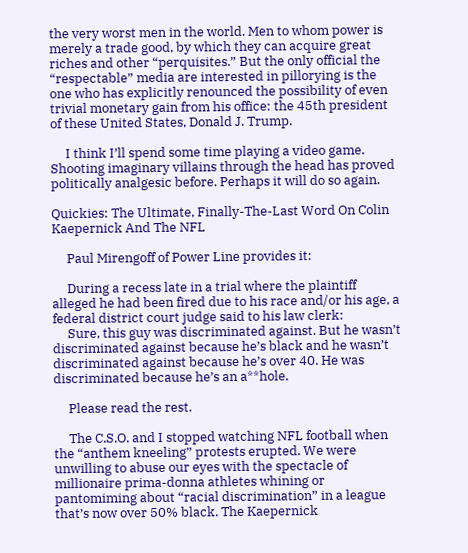the very worst men in the world. Men to whom power is merely a trade good, by which they can acquire great riches and other “perquisites.” But the only official the “respectable” media are interested in pillorying is the one who has explicitly renounced the possibility of even trivial monetary gain from his office: the 45th president of these United States, Donald J. Trump.

     I think I’ll spend some time playing a video game. Shooting imaginary villains through the head has proved politically analgesic before. Perhaps it will do so again.

Quickies: The Ultimate, Finally-The-Last Word On Colin Kaepernick And The NFL

     Paul Mirengoff of Power Line provides it:

     During a recess late in a trial where the plaintiff alleged he had been fired due to his race and/or his age, a federal district court judge said to his law clerk:
     Sure, this guy was discriminated against. But he wasn’t discriminated against because he’s black and he wasn’t discriminated against because he’s over 40. He was discriminated because he’s an a**hole.

     Please read the rest.

     The C.S.O. and I stopped watching NFL football when the “anthem kneeling” protests erupted. We were unwilling to abuse our eyes with the spectacle of millionaire prima-donna athletes whining or pantomiming about “racial discrimination” in a league that’s now over 50% black. The Kaepernick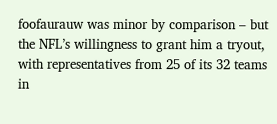foofaurauw was minor by comparison – but the NFL’s willingness to grant him a tryout, with representatives from 25 of its 32 teams in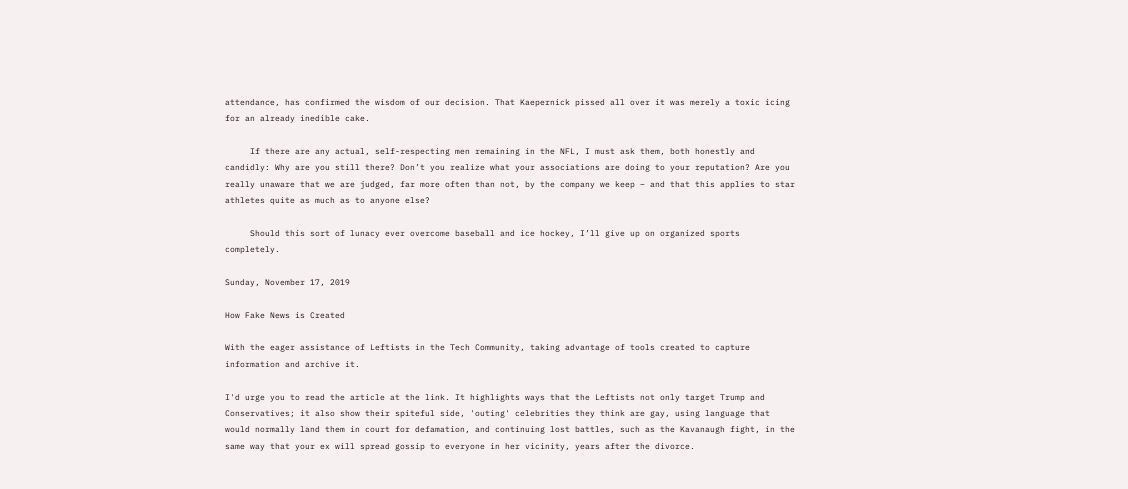attendance, has confirmed the wisdom of our decision. That Kaepernick pissed all over it was merely a toxic icing for an already inedible cake.

     If there are any actual, self-respecting men remaining in the NFL, I must ask them, both honestly and candidly: Why are you still there? Don’t you realize what your associations are doing to your reputation? Are you really unaware that we are judged, far more often than not, by the company we keep – and that this applies to star athletes quite as much as to anyone else?

     Should this sort of lunacy ever overcome baseball and ice hockey, I’ll give up on organized sports completely.

Sunday, November 17, 2019

How Fake News is Created

With the eager assistance of Leftists in the Tech Community, taking advantage of tools created to capture information and archive it.

I'd urge you to read the article at the link. It highlights ways that the Leftists not only target Trump and Conservatives; it also show their spiteful side, 'outing' celebrities they think are gay, using language that would normally land them in court for defamation, and continuing lost battles, such as the Kavanaugh fight, in the same way that your ex will spread gossip to everyone in her vicinity, years after the divorce.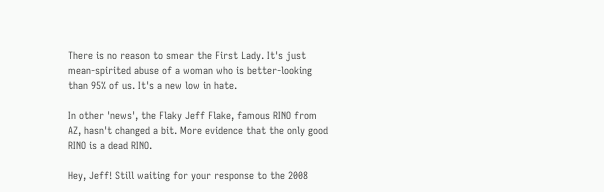There is no reason to smear the First Lady. It's just mean-spirited abuse of a woman who is better-looking than 95% of us. It's a new low in hate.

In other 'news', the Flaky Jeff Flake, famous RINO from AZ, hasn't changed a bit. More evidence that the only good RINO is a dead RINO.

Hey, Jeff! Still waiting for your response to the 2008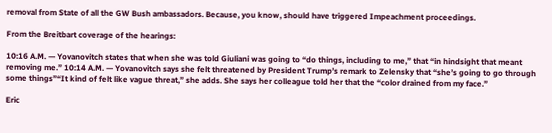removal from State of all the GW Bush ambassadors. Because, you know, should have triggered Impeachment proceedings.

From the Breitbart coverage of the hearings:

10:16 A.M. — Yovanovitch states that when she was told Giuliani was going to “do things, including to me,” that “in hindsight that meant removing me.” 10:14 A.M. — Yovanovitch says she felt threatened by President Trump’s remark to Zelensky that “she’s going to go through some things”“It kind of felt like vague threat,” she adds. She says her colleague told her that the “color drained from my face.”

Eric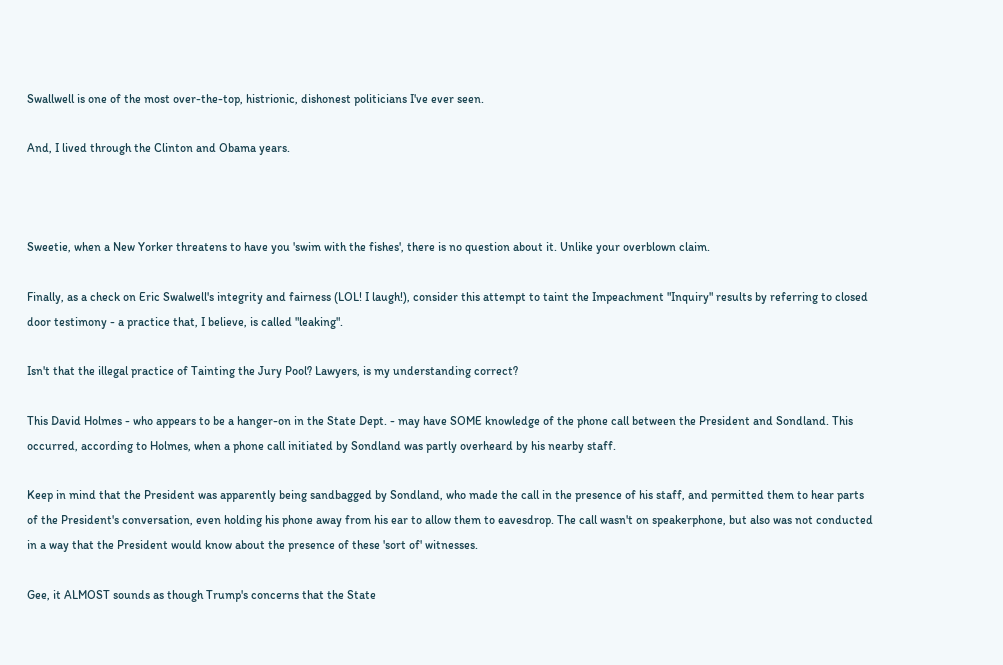Swallwell is one of the most over-the-top, histrionic, dishonest politicians I've ever seen.

And, I lived through the Clinton and Obama years.



Sweetie, when a New Yorker threatens to have you 'swim with the fishes', there is no question about it. Unlike your overblown claim.

Finally, as a check on Eric Swalwell's integrity and fairness (LOL! I laugh!), consider this attempt to taint the Impeachment "Inquiry" results by referring to closed door testimony - a practice that, I believe, is called "leaking".

Isn't that the illegal practice of Tainting the Jury Pool? Lawyers, is my understanding correct?

This David Holmes - who appears to be a hanger-on in the State Dept. - may have SOME knowledge of the phone call between the President and Sondland. This occurred, according to Holmes, when a phone call initiated by Sondland was partly overheard by his nearby staff.

Keep in mind that the President was apparently being sandbagged by Sondland, who made the call in the presence of his staff, and permitted them to hear parts of the President's conversation, even holding his phone away from his ear to allow them to eavesdrop. The call wasn't on speakerphone, but also was not conducted in a way that the President would know about the presence of these 'sort of' witnesses.

Gee, it ALMOST sounds as though Trump's concerns that the State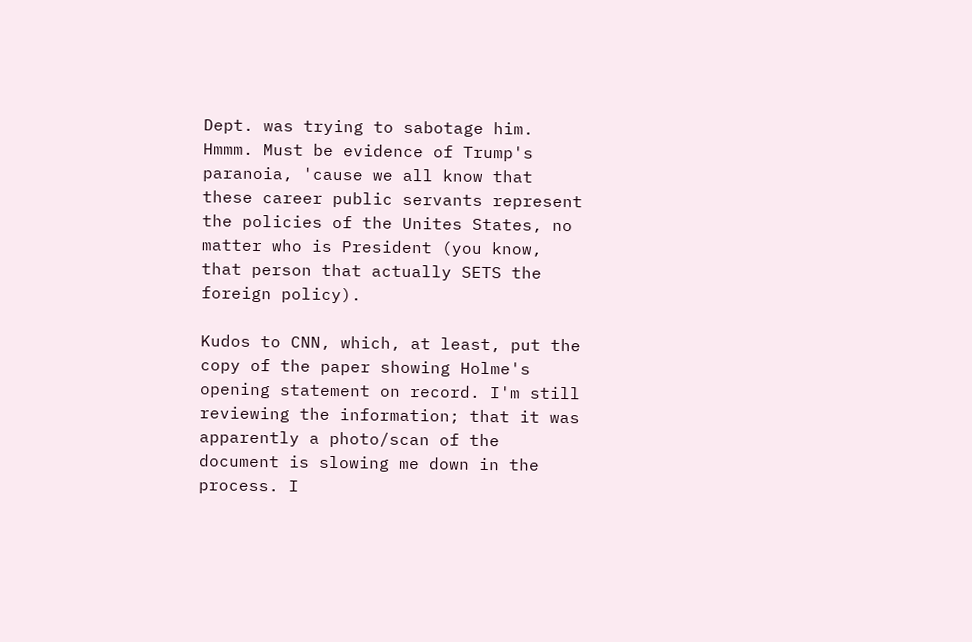Dept. was trying to sabotage him. Hmmm. Must be evidence of Trump's paranoia, 'cause we all know that these career public servants represent the policies of the Unites States, no matter who is President (you know, that person that actually SETS the foreign policy).

Kudos to CNN, which, at least, put the copy of the paper showing Holme's opening statement on record. I'm still reviewing the information; that it was apparently a photo/scan of the document is slowing me down in the process. I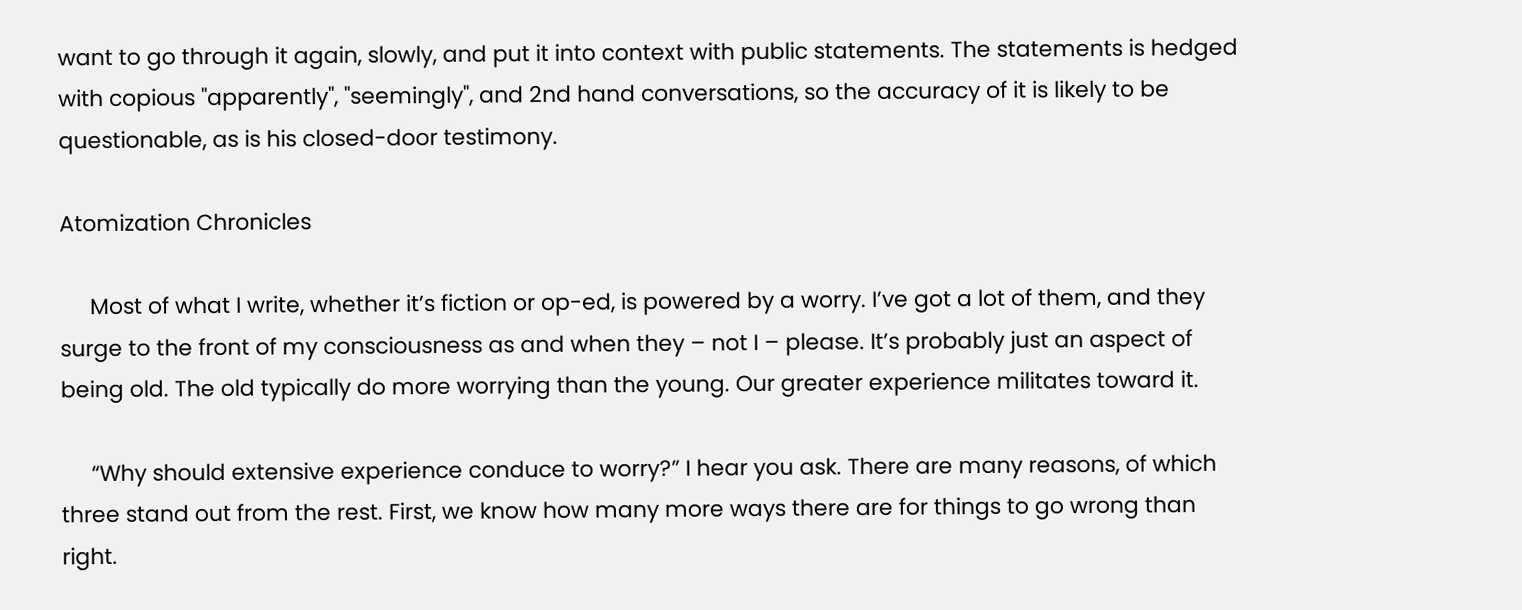want to go through it again, slowly, and put it into context with public statements. The statements is hedged with copious "apparently", "seemingly", and 2nd hand conversations, so the accuracy of it is likely to be questionable, as is his closed-door testimony.

Atomization Chronicles

     Most of what I write, whether it’s fiction or op-ed, is powered by a worry. I’ve got a lot of them, and they surge to the front of my consciousness as and when they – not I – please. It’s probably just an aspect of being old. The old typically do more worrying than the young. Our greater experience militates toward it.

     “Why should extensive experience conduce to worry?” I hear you ask. There are many reasons, of which three stand out from the rest. First, we know how many more ways there are for things to go wrong than right.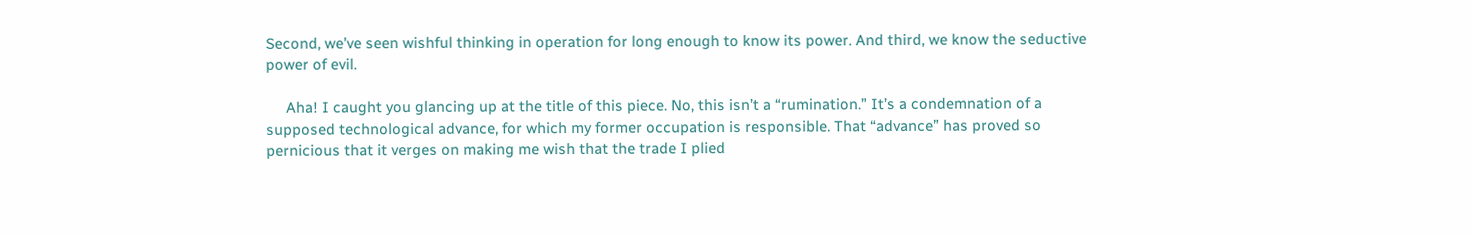Second, we’ve seen wishful thinking in operation for long enough to know its power. And third, we know the seductive power of evil.

     Aha! I caught you glancing up at the title of this piece. No, this isn’t a “rumination.” It’s a condemnation of a supposed technological advance, for which my former occupation is responsible. That “advance” has proved so pernicious that it verges on making me wish that the trade I plied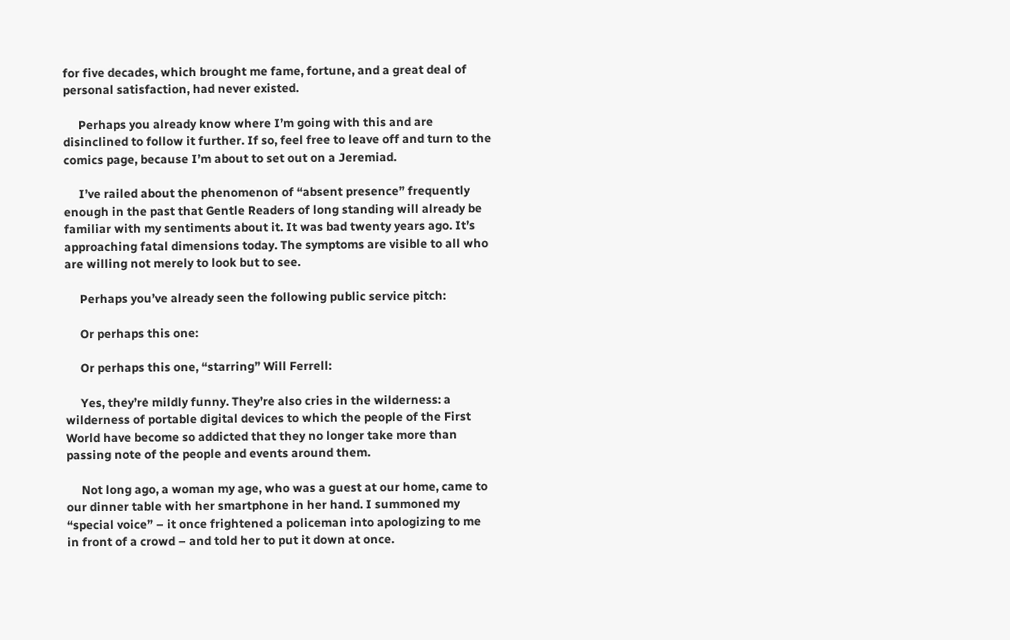for five decades, which brought me fame, fortune, and a great deal of personal satisfaction, had never existed.

     Perhaps you already know where I’m going with this and are disinclined to follow it further. If so, feel free to leave off and turn to the comics page, because I’m about to set out on a Jeremiad.

     I’ve railed about the phenomenon of “absent presence” frequently enough in the past that Gentle Readers of long standing will already be familiar with my sentiments about it. It was bad twenty years ago. It’s approaching fatal dimensions today. The symptoms are visible to all who are willing not merely to look but to see.

     Perhaps you’ve already seen the following public service pitch:

     Or perhaps this one:

     Or perhaps this one, “starring” Will Ferrell:

     Yes, they’re mildly funny. They’re also cries in the wilderness: a wilderness of portable digital devices to which the people of the First World have become so addicted that they no longer take more than passing note of the people and events around them.

     Not long ago, a woman my age, who was a guest at our home, came to our dinner table with her smartphone in her hand. I summoned my “special voice” – it once frightened a policeman into apologizing to me in front of a crowd – and told her to put it down at once.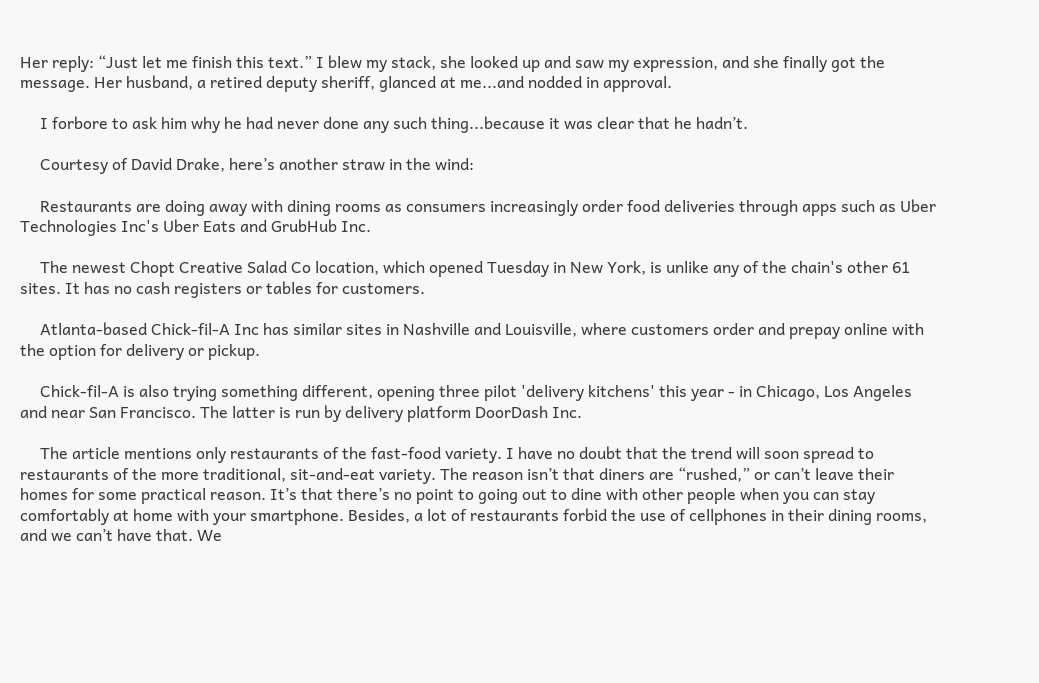Her reply: “Just let me finish this text.” I blew my stack, she looked up and saw my expression, and she finally got the message. Her husband, a retired deputy sheriff, glanced at me...and nodded in approval.

     I forbore to ask him why he had never done any such thing...because it was clear that he hadn’t.

     Courtesy of David Drake, here’s another straw in the wind:

     Restaurants are doing away with dining rooms as consumers increasingly order food deliveries through apps such as Uber Technologies Inc's Uber Eats and GrubHub Inc.

     The newest Chopt Creative Salad Co location, which opened Tuesday in New York, is unlike any of the chain's other 61 sites. It has no cash registers or tables for customers.

     Atlanta-based Chick-fil-A Inc has similar sites in Nashville and Louisville, where customers order and prepay online with the option for delivery or pickup.

     Chick-fil-A is also trying something different, opening three pilot 'delivery kitchens' this year - in Chicago, Los Angeles and near San Francisco. The latter is run by delivery platform DoorDash Inc.

     The article mentions only restaurants of the fast-food variety. I have no doubt that the trend will soon spread to restaurants of the more traditional, sit-and-eat variety. The reason isn’t that diners are “rushed,” or can’t leave their homes for some practical reason. It’s that there’s no point to going out to dine with other people when you can stay comfortably at home with your smartphone. Besides, a lot of restaurants forbid the use of cellphones in their dining rooms, and we can’t have that. We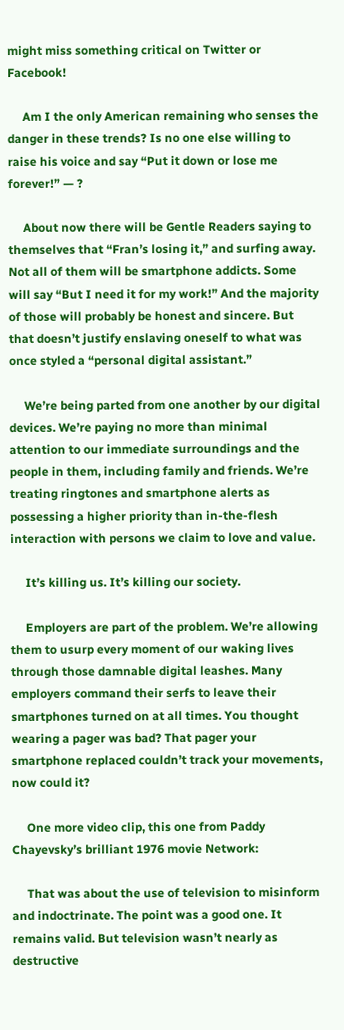might miss something critical on Twitter or Facebook!

     Am I the only American remaining who senses the danger in these trends? Is no one else willing to raise his voice and say “Put it down or lose me forever!” — ?

     About now there will be Gentle Readers saying to themselves that “Fran’s losing it,” and surfing away. Not all of them will be smartphone addicts. Some will say “But I need it for my work!” And the majority of those will probably be honest and sincere. But that doesn’t justify enslaving oneself to what was once styled a “personal digital assistant.”

     We’re being parted from one another by our digital devices. We’re paying no more than minimal attention to our immediate surroundings and the people in them, including family and friends. We’re treating ringtones and smartphone alerts as possessing a higher priority than in-the-flesh interaction with persons we claim to love and value.

     It’s killing us. It’s killing our society.

     Employers are part of the problem. We’re allowing them to usurp every moment of our waking lives through those damnable digital leashes. Many employers command their serfs to leave their smartphones turned on at all times. You thought wearing a pager was bad? That pager your smartphone replaced couldn’t track your movements, now could it?

     One more video clip, this one from Paddy Chayevsky’s brilliant 1976 movie Network:

     That was about the use of television to misinform and indoctrinate. The point was a good one. It remains valid. But television wasn’t nearly as destructive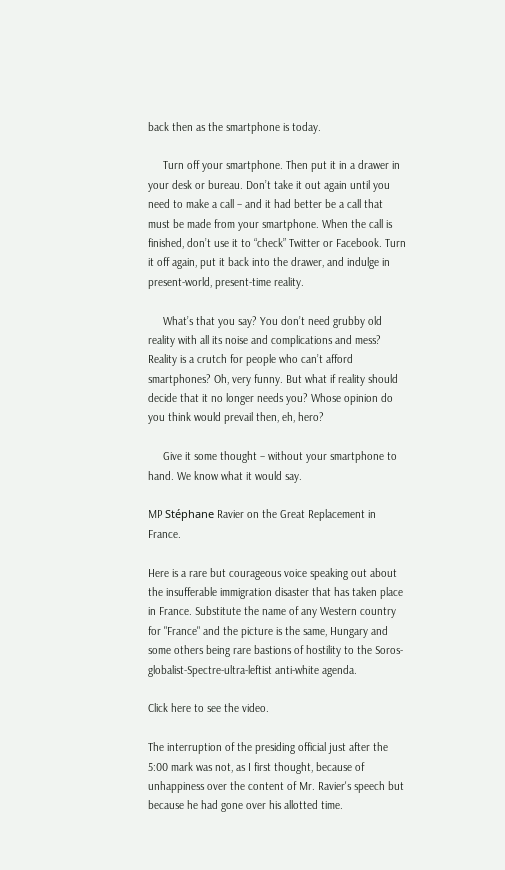back then as the smartphone is today.

     Turn off your smartphone. Then put it in a drawer in your desk or bureau. Don’t take it out again until you need to make a call – and it had better be a call that must be made from your smartphone. When the call is finished, don’t use it to “check” Twitter or Facebook. Turn it off again, put it back into the drawer, and indulge in present-world, present-time reality.

     What’s that you say? You don’t need grubby old reality with all its noise and complications and mess? Reality is a crutch for people who can’t afford smartphones? Oh, very funny. But what if reality should decide that it no longer needs you? Whose opinion do you think would prevail then, eh, hero?

     Give it some thought – without your smartphone to hand. We know what it would say.

MP Stéphane Ravier on the Great Replacement in France.

Here is a rare but courageous voice speaking out about the insufferable immigration disaster that has taken place in France. Substitute the name of any Western country for "France" and the picture is the same, Hungary and some others being rare bastions of hostility to the Soros-globalist-Spectre-ultra-leftist anti-white agenda.

Click here to see the video.

The interruption of the presiding official just after the 5:00 mark was not, as I first thought, because of unhappiness over the content of Mr. Ravier's speech but because he had gone over his allotted time.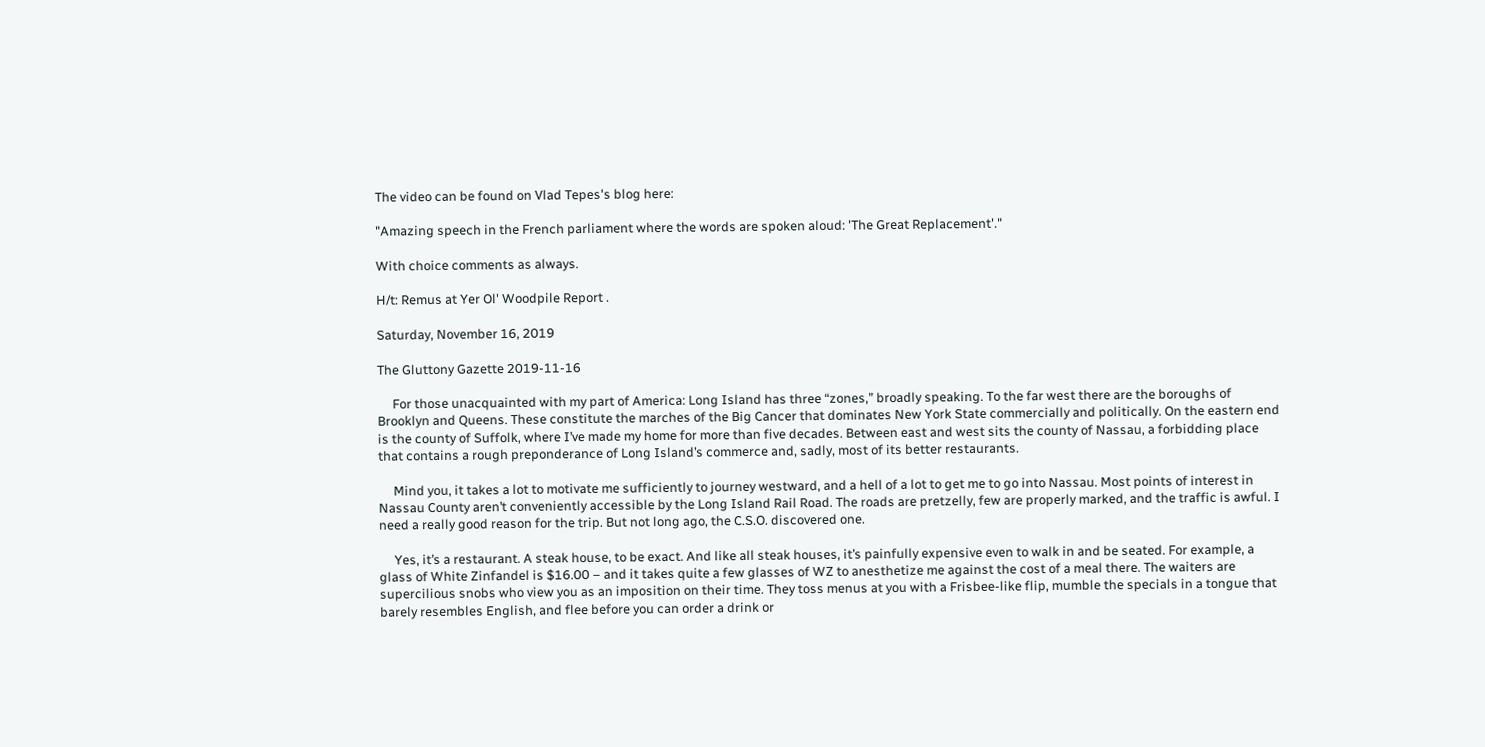The video can be found on Vlad Tepes's blog here:

"Amazing speech in the French parliament where the words are spoken aloud: 'The Great Replacement'."

With choice comments as always.

H/t: Remus at Yer Ol' Woodpile Report .

Saturday, November 16, 2019

The Gluttony Gazette 2019-11-16

     For those unacquainted with my part of America: Long Island has three “zones,” broadly speaking. To the far west there are the boroughs of Brooklyn and Queens. These constitute the marches of the Big Cancer that dominates New York State commercially and politically. On the eastern end is the county of Suffolk, where I’ve made my home for more than five decades. Between east and west sits the county of Nassau, a forbidding place that contains a rough preponderance of Long Island’s commerce and, sadly, most of its better restaurants.

     Mind you, it takes a lot to motivate me sufficiently to journey westward, and a hell of a lot to get me to go into Nassau. Most points of interest in Nassau County aren’t conveniently accessible by the Long Island Rail Road. The roads are pretzelly, few are properly marked, and the traffic is awful. I need a really good reason for the trip. But not long ago, the C.S.O. discovered one.

     Yes, it’s a restaurant. A steak house, to be exact. And like all steak houses, it’s painfully expensive even to walk in and be seated. For example, a glass of White Zinfandel is $16.00 – and it takes quite a few glasses of WZ to anesthetize me against the cost of a meal there. The waiters are supercilious snobs who view you as an imposition on their time. They toss menus at you with a Frisbee-like flip, mumble the specials in a tongue that barely resembles English, and flee before you can order a drink or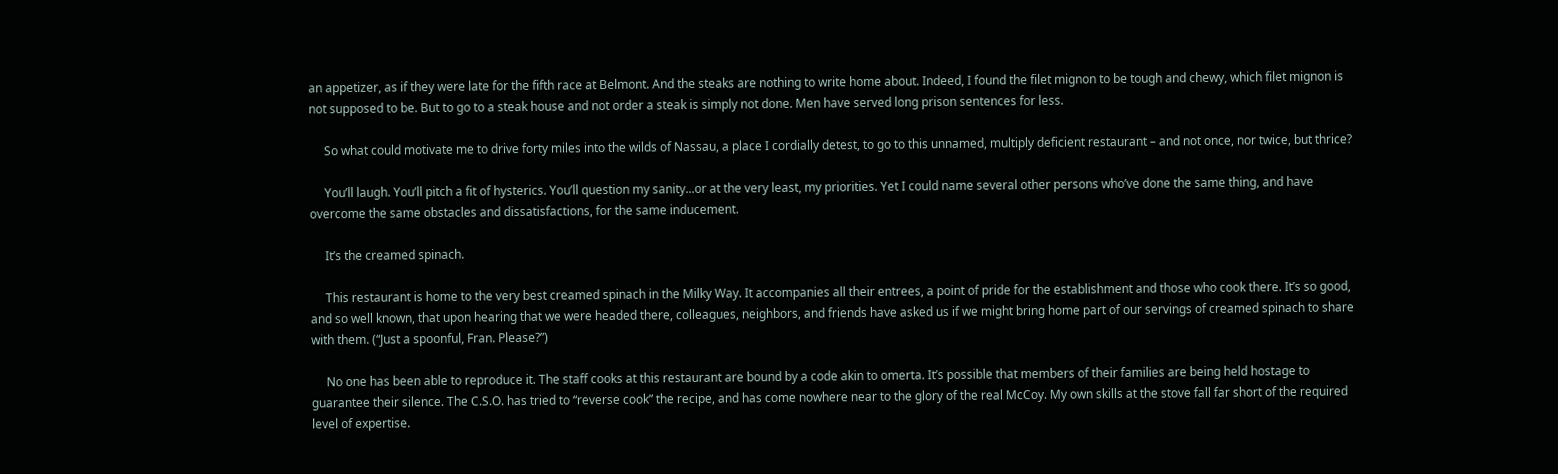an appetizer, as if they were late for the fifth race at Belmont. And the steaks are nothing to write home about. Indeed, I found the filet mignon to be tough and chewy, which filet mignon is not supposed to be. But to go to a steak house and not order a steak is simply not done. Men have served long prison sentences for less.

     So what could motivate me to drive forty miles into the wilds of Nassau, a place I cordially detest, to go to this unnamed, multiply deficient restaurant – and not once, nor twice, but thrice?

     You’ll laugh. You’ll pitch a fit of hysterics. You’ll question my sanity...or at the very least, my priorities. Yet I could name several other persons who’ve done the same thing, and have overcome the same obstacles and dissatisfactions, for the same inducement.

     It’s the creamed spinach.

     This restaurant is home to the very best creamed spinach in the Milky Way. It accompanies all their entrees, a point of pride for the establishment and those who cook there. It’s so good, and so well known, that upon hearing that we were headed there, colleagues, neighbors, and friends have asked us if we might bring home part of our servings of creamed spinach to share with them. (“Just a spoonful, Fran. Please?”)

     No one has been able to reproduce it. The staff cooks at this restaurant are bound by a code akin to omerta. It’s possible that members of their families are being held hostage to guarantee their silence. The C.S.O. has tried to “reverse cook” the recipe, and has come nowhere near to the glory of the real McCoy. My own skills at the stove fall far short of the required level of expertise.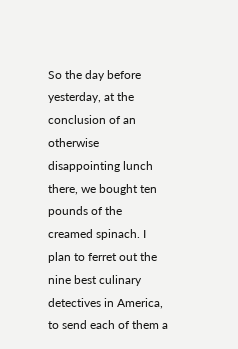So the day before yesterday, at the conclusion of an otherwise disappointing lunch there, we bought ten pounds of the creamed spinach. I plan to ferret out the nine best culinary detectives in America, to send each of them a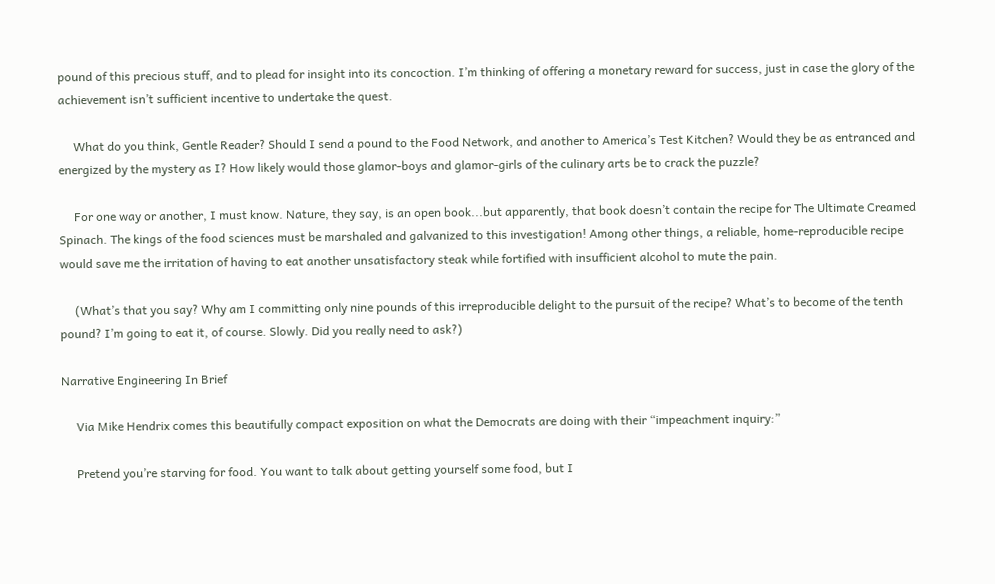pound of this precious stuff, and to plead for insight into its concoction. I’m thinking of offering a monetary reward for success, just in case the glory of the achievement isn’t sufficient incentive to undertake the quest.

     What do you think, Gentle Reader? Should I send a pound to the Food Network, and another to America’s Test Kitchen? Would they be as entranced and energized by the mystery as I? How likely would those glamor-boys and glamor-girls of the culinary arts be to crack the puzzle?

     For one way or another, I must know. Nature, they say, is an open book...but apparently, that book doesn’t contain the recipe for The Ultimate Creamed Spinach. The kings of the food sciences must be marshaled and galvanized to this investigation! Among other things, a reliable, home-reproducible recipe would save me the irritation of having to eat another unsatisfactory steak while fortified with insufficient alcohol to mute the pain.

     (What’s that you say? Why am I committing only nine pounds of this irreproducible delight to the pursuit of the recipe? What’s to become of the tenth pound? I’m going to eat it, of course. Slowly. Did you really need to ask?)

Narrative Engineering In Brief

     Via Mike Hendrix comes this beautifully compact exposition on what the Democrats are doing with their “impeachment inquiry:”

     Pretend you’re starving for food. You want to talk about getting yourself some food, but I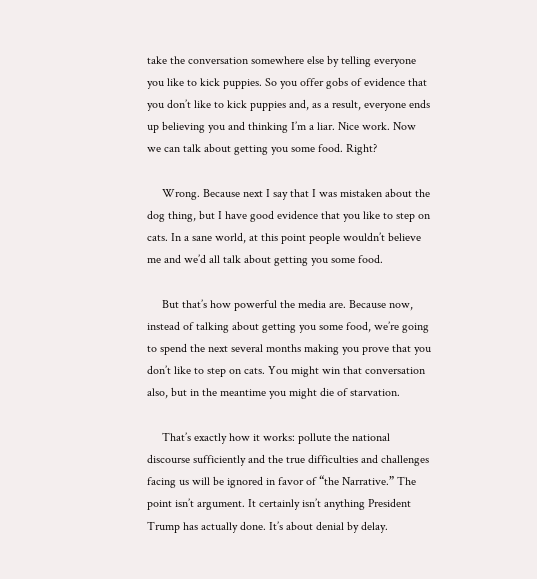take the conversation somewhere else by telling everyone you like to kick puppies. So you offer gobs of evidence that you don’t like to kick puppies and, as a result, everyone ends up believing you and thinking I’m a liar. Nice work. Now we can talk about getting you some food. Right?

     Wrong. Because next I say that I was mistaken about the dog thing, but I have good evidence that you like to step on cats. In a sane world, at this point people wouldn’t believe me and we’d all talk about getting you some food.

     But that’s how powerful the media are. Because now, instead of talking about getting you some food, we’re going to spend the next several months making you prove that you don’t like to step on cats. You might win that conversation also, but in the meantime you might die of starvation.

     That’s exactly how it works: pollute the national discourse sufficiently and the true difficulties and challenges facing us will be ignored in favor of “the Narrative.” The point isn’t argument. It certainly isn’t anything President Trump has actually done. It’s about denial by delay.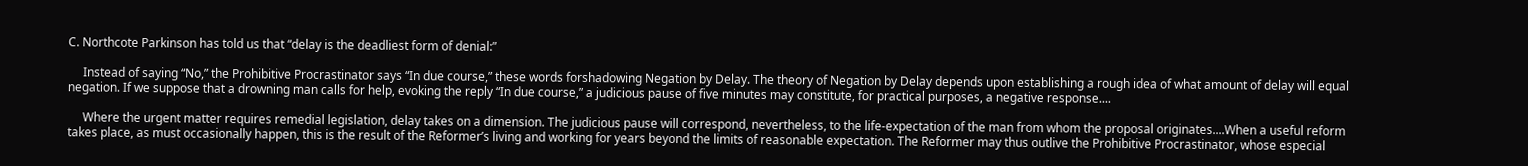C. Northcote Parkinson has told us that “delay is the deadliest form of denial:”

     Instead of saying “No,” the Prohibitive Procrastinator says “In due course,” these words forshadowing Negation by Delay. The theory of Negation by Delay depends upon establishing a rough idea of what amount of delay will equal negation. If we suppose that a drowning man calls for help, evoking the reply “In due course,” a judicious pause of five minutes may constitute, for practical purposes, a negative response....

     Where the urgent matter requires remedial legislation, delay takes on a dimension. The judicious pause will correspond, nevertheless, to the life-expectation of the man from whom the proposal originates....When a useful reform takes place, as must occasionally happen, this is the result of the Reformer’s living and working for years beyond the limits of reasonable expectation. The Reformer may thus outlive the Prohibitive Procrastinator, whose especial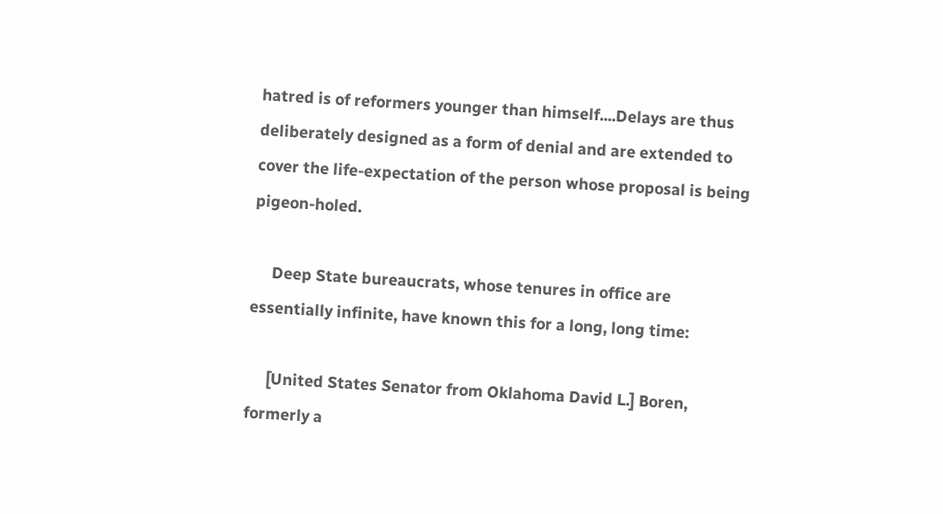hatred is of reformers younger than himself....Delays are thus deliberately designed as a form of denial and are extended to cover the life-expectation of the person whose proposal is being pigeon-holed.

     Deep State bureaucrats, whose tenures in office are essentially infinite, have known this for a long, long time:

     [United States Senator from Oklahoma David L.] Boren, formerly a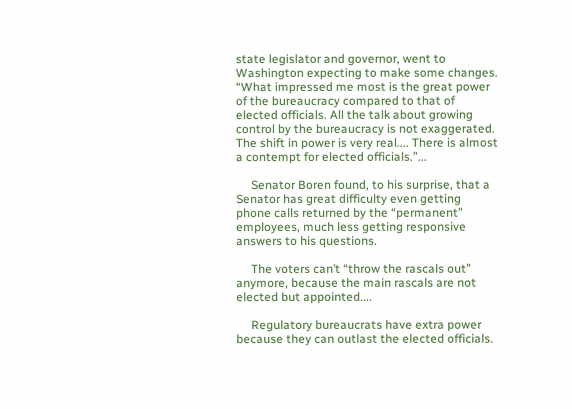state legislator and governor, went to Washington expecting to make some changes. “What impressed me most is the great power of the bureaucracy compared to that of elected officials. All the talk about growing control by the bureaucracy is not exaggerated. The shift in power is very real.... There is almost a contempt for elected officials.”...

     Senator Boren found, to his surprise, that a Senator has great difficulty even getting phone calls returned by the “permanent” employees, much less getting responsive answers to his questions.

     The voters can’t “throw the rascals out” anymore, because the main rascals are not elected but appointed....

     Regulatory bureaucrats have extra power because they can outlast the elected officials.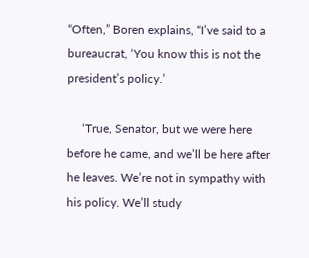“Often,” Boren explains, “I’ve said to a bureaucrat, ‘You know this is not the president’s policy.’

     ‘True, Senator, but we were here before he came, and we’ll be here after he leaves. We’re not in sympathy with his policy. We’ll study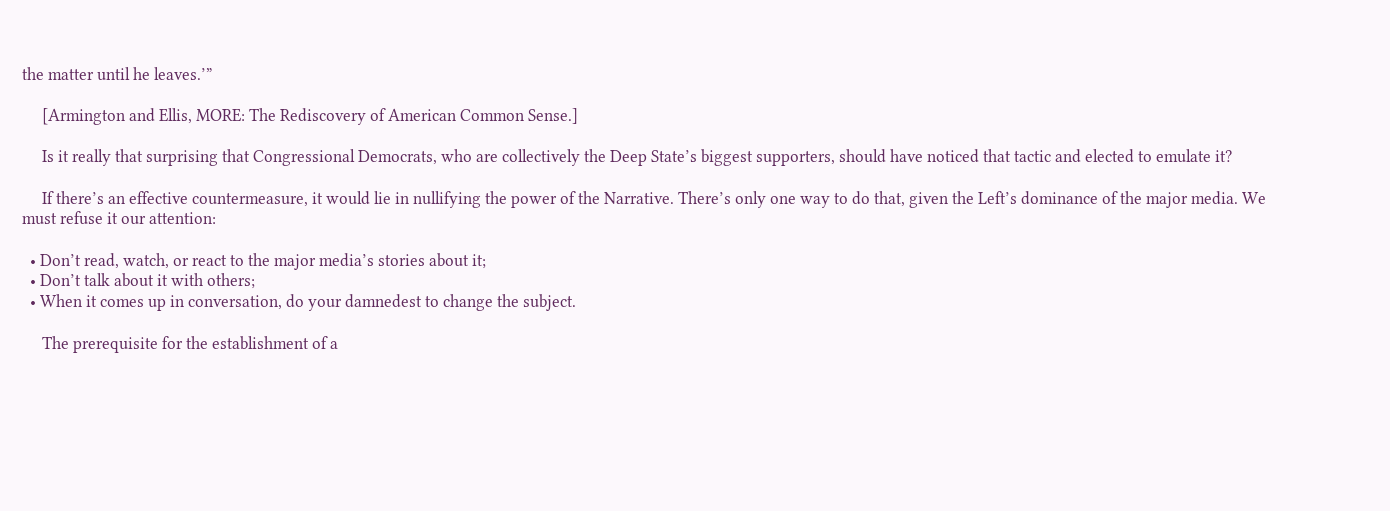the matter until he leaves.’”

     [Armington and Ellis, MORE: The Rediscovery of American Common Sense.]

     Is it really that surprising that Congressional Democrats, who are collectively the Deep State’s biggest supporters, should have noticed that tactic and elected to emulate it?

     If there’s an effective countermeasure, it would lie in nullifying the power of the Narrative. There’s only one way to do that, given the Left’s dominance of the major media. We must refuse it our attention:

  • Don’t read, watch, or react to the major media’s stories about it;
  • Don’t talk about it with others;
  • When it comes up in conversation, do your damnedest to change the subject.

     The prerequisite for the establishment of a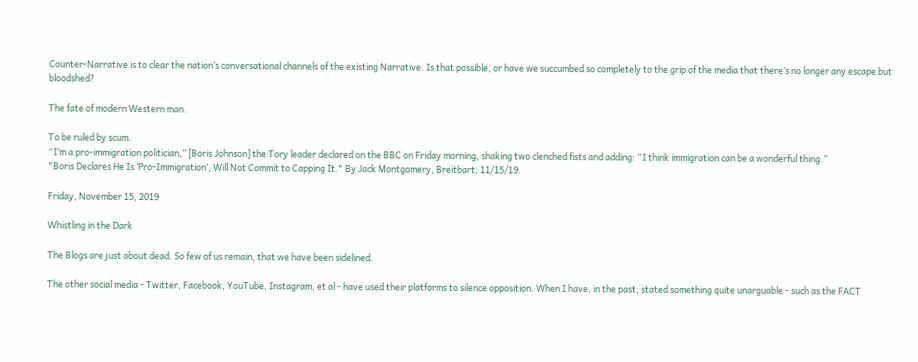Counter-Narrative is to clear the nation’s conversational channels of the existing Narrative. Is that possible, or have we succumbed so completely to the grip of the media that there’s no longer any escape but bloodshed?

The fate of modern Western man.

To be ruled by scum.
“I’m a pro-immigration politician,” [Boris Johnson] the Tory leader declared on the BBC on Friday morning, shaking two clenched fists and adding: “I think immigration can be a wonderful thing.”
"Boris Declares He Is ‘Pro-Immigration’, Will Not Commit to Capping It." By Jack Montgomery, Breitbart, 11/15/19.

Friday, November 15, 2019

Whistling in the Dark

The Blogs are just about dead. So few of us remain, that we have been sidelined.

The other social media - Twitter, Facebook, YouTube, Instagram, et al - have used their platforms to silence opposition. When I have, in the past, stated something quite unarguable - such as the FACT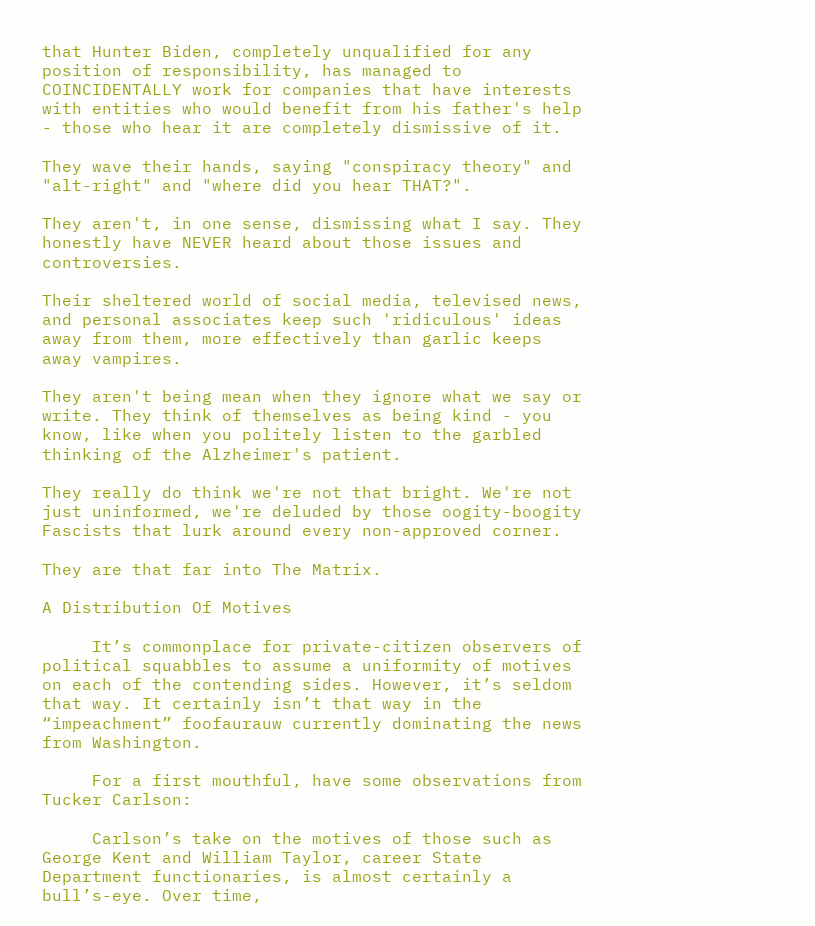that Hunter Biden, completely unqualified for any position of responsibility, has managed to COINCIDENTALLY work for companies that have interests with entities who would benefit from his father's help - those who hear it are completely dismissive of it.

They wave their hands, saying "conspiracy theory" and "alt-right" and "where did you hear THAT?".

They aren't, in one sense, dismissing what I say. They honestly have NEVER heard about those issues and controversies.

Their sheltered world of social media, televised news, and personal associates keep such 'ridiculous' ideas away from them, more effectively than garlic keeps away vampires.

They aren't being mean when they ignore what we say or write. They think of themselves as being kind - you know, like when you politely listen to the garbled thinking of the Alzheimer's patient.

They really do think we're not that bright. We're not just uninformed, we're deluded by those oogity-boogity Fascists that lurk around every non-approved corner.

They are that far into The Matrix.

A Distribution Of Motives

     It’s commonplace for private-citizen observers of political squabbles to assume a uniformity of motives on each of the contending sides. However, it’s seldom that way. It certainly isn’t that way in the “impeachment” foofaurauw currently dominating the news from Washington.

     For a first mouthful, have some observations from Tucker Carlson:

     Carlson’s take on the motives of those such as George Kent and William Taylor, career State Department functionaries, is almost certainly a bull’s-eye. Over time,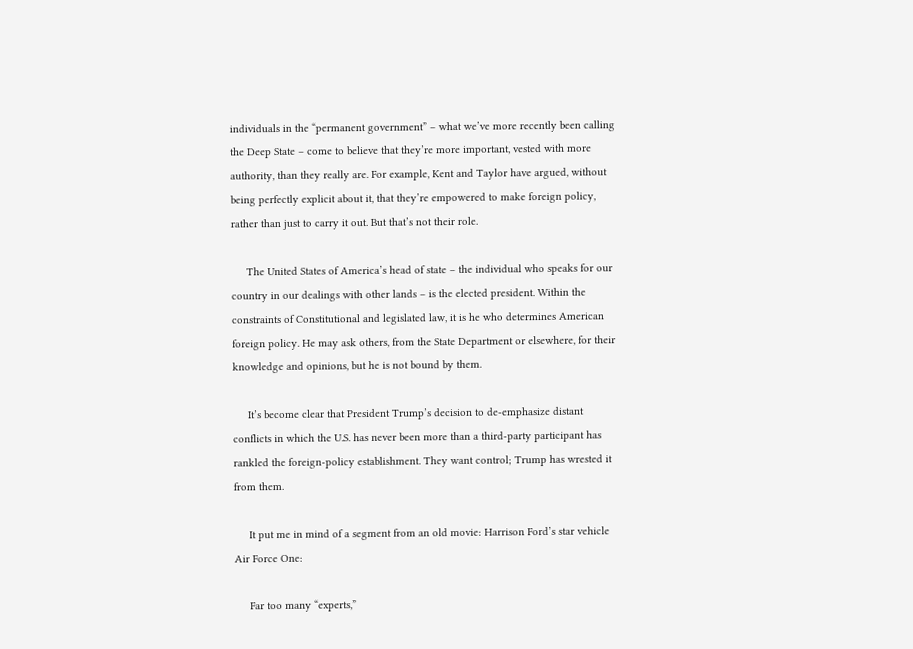individuals in the “permanent government” – what we’ve more recently been calling the Deep State – come to believe that they’re more important, vested with more authority, than they really are. For example, Kent and Taylor have argued, without being perfectly explicit about it, that they’re empowered to make foreign policy, rather than just to carry it out. But that’s not their role.

     The United States of America’s head of state – the individual who speaks for our country in our dealings with other lands – is the elected president. Within the constraints of Constitutional and legislated law, it is he who determines American foreign policy. He may ask others, from the State Department or elsewhere, for their knowledge and opinions, but he is not bound by them.

     It’s become clear that President Trump’s decision to de-emphasize distant conflicts in which the U.S. has never been more than a third-party participant has rankled the foreign-policy establishment. They want control; Trump has wrested it from them.

     It put me in mind of a segment from an old movie: Harrison Ford’s star vehicle Air Force One:

     Far too many “experts,”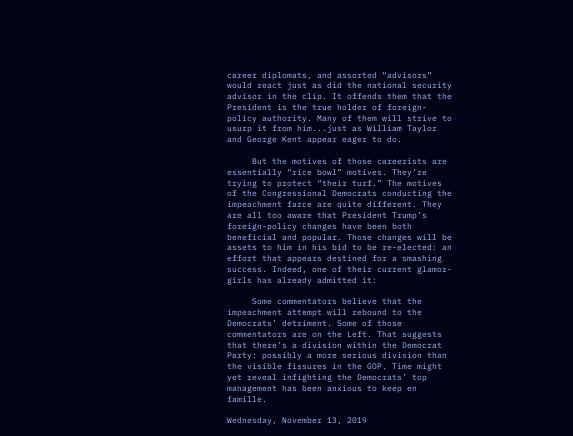career diplomats, and assorted “advisors” would react just as did the national security advisor in the clip. It offends them that the President is the true holder of foreign-policy authority. Many of them will strive to usurp it from him...just as William Taylor and George Kent appear eager to do.

     But the motives of those careerists are essentially “rice bowl” motives. They’re trying to protect “their turf.” The motives of the Congressional Democrats conducting the impeachment farce are quite different. They are all too aware that President Trump’s foreign-policy changes have been both beneficial and popular. Those changes will be assets to him in his bid to be re-elected: an effort that appears destined for a smashing success. Indeed, one of their current glamor-girls has already admitted it:

     Some commentators believe that the impeachment attempt will rebound to the Democrats’ detriment. Some of those commentators are on the Left. That suggests that there’s a division within the Democrat Party: possibly a more serious division than the visible fissures in the GOP. Time might yet reveal infighting the Democrats’ top management has been anxious to keep en famille.

Wednesday, November 13, 2019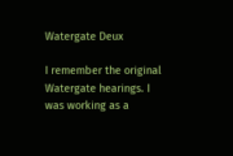Watergate Deux

I remember the original Watergate hearings. I was working as a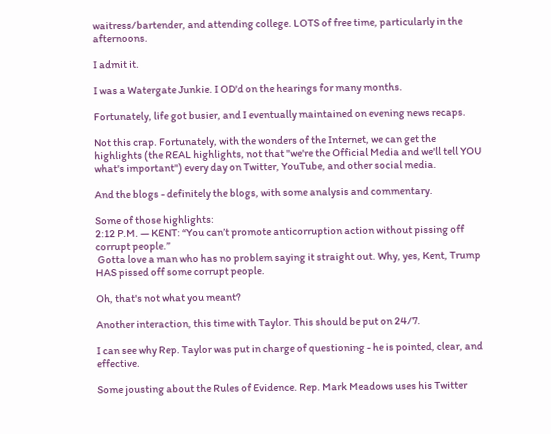waitress/bartender, and attending college. LOTS of free time, particularly in the afternoons.

I admit it.

I was a Watergate Junkie. I OD'd on the hearings for many months.

Fortunately, life got busier, and I eventually maintained on evening news recaps.

Not this crap. Fortunately, with the wonders of the Internet, we can get the highlights (the REAL highlights, not that "we're the Official Media and we'll tell YOU what's important") every day on Twitter, YouTube, and other social media.

And the blogs - definitely the blogs, with some analysis and commentary.

Some of those highlights:
2:12 P.M. — KENT: “You can’t promote anticorruption action without pissing off corrupt people.”
 Gotta love a man who has no problem saying it straight out. Why, yes, Kent, Trump HAS pissed off some corrupt people.

Oh, that's not what you meant?

Another interaction, this time with Taylor. This should be put on 24/7.

I can see why Rep. Taylor was put in charge of questioning - he is pointed, clear, and effective.

Some jousting about the Rules of Evidence. Rep. Mark Meadows uses his Twitter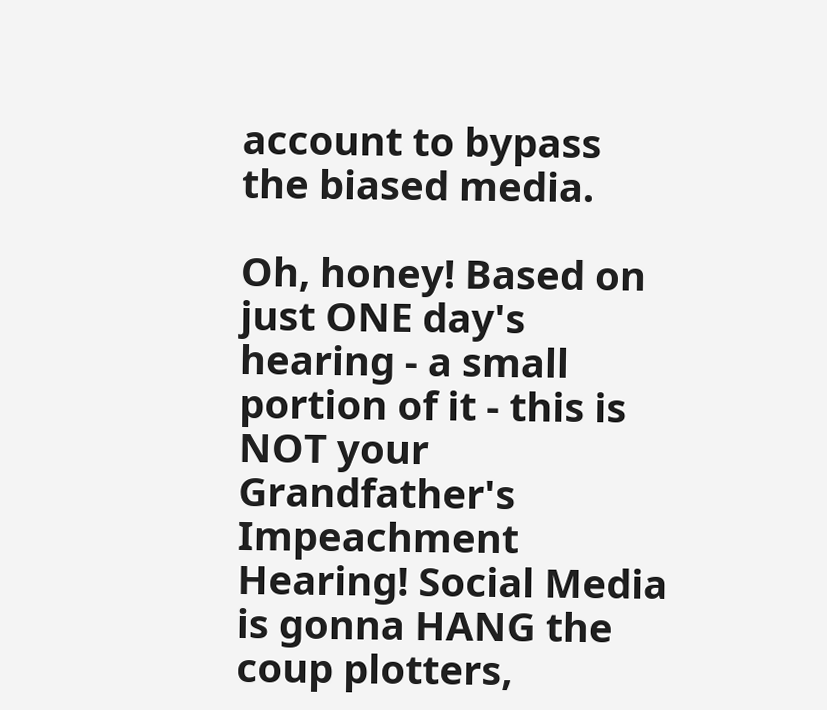account to bypass the biased media.

Oh, honey! Based on just ONE day's hearing - a small portion of it - this is NOT your Grandfather's Impeachment Hearing! Social Media is gonna HANG the coup plotters,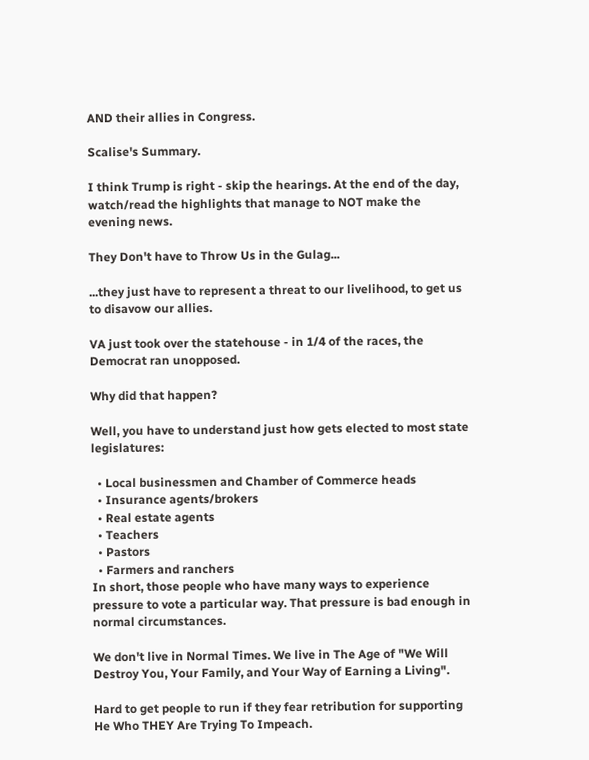AND their allies in Congress.

Scalise's Summary.

I think Trump is right - skip the hearings. At the end of the day, watch/read the highlights that manage to NOT make the evening news.

They Don't have to Throw Us in the Gulag...

...they just have to represent a threat to our livelihood, to get us to disavow our allies.

VA just took over the statehouse - in 1/4 of the races, the Democrat ran unopposed.

Why did that happen?

Well, you have to understand just how gets elected to most state legislatures:

  • Local businessmen and Chamber of Commerce heads
  • Insurance agents/brokers
  • Real estate agents
  • Teachers
  • Pastors
  • Farmers and ranchers
In short, those people who have many ways to experience pressure to vote a particular way. That pressure is bad enough in normal circumstances.

We don't live in Normal Times. We live in The Age of "We Will Destroy You, Your Family, and Your Way of Earning a Living".

Hard to get people to run if they fear retribution for supporting He Who THEY Are Trying To Impeach.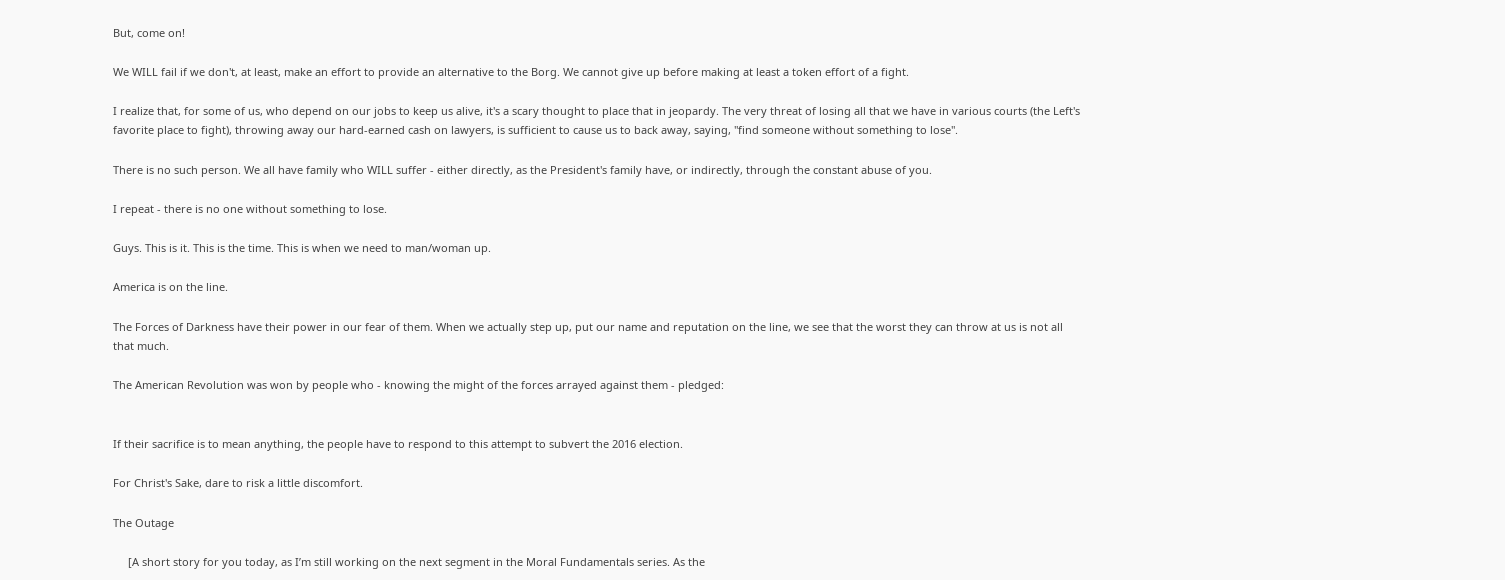But, come on!

We WILL fail if we don't, at least, make an effort to provide an alternative to the Borg. We cannot give up before making at least a token effort of a fight.

I realize that, for some of us, who depend on our jobs to keep us alive, it's a scary thought to place that in jeopardy. The very threat of losing all that we have in various courts (the Left's favorite place to fight), throwing away our hard-earned cash on lawyers, is sufficient to cause us to back away, saying, "find someone without something to lose".

There is no such person. We all have family who WILL suffer - either directly, as the President's family have, or indirectly, through the constant abuse of you.

I repeat - there is no one without something to lose.

Guys. This is it. This is the time. This is when we need to man/woman up.

America is on the line.

The Forces of Darkness have their power in our fear of them. When we actually step up, put our name and reputation on the line, we see that the worst they can throw at us is not all that much.

The American Revolution was won by people who - knowing the might of the forces arrayed against them - pledged:


If their sacrifice is to mean anything, the people have to respond to this attempt to subvert the 2016 election.

For Christ's Sake, dare to risk a little discomfort.

The Outage

     [A short story for you today, as I’m still working on the next segment in the Moral Fundamentals series. As the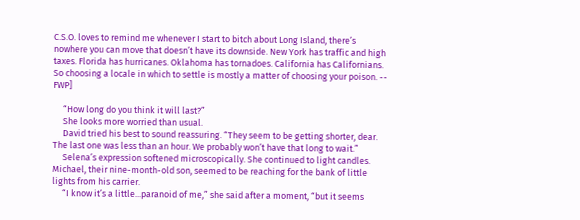C.S.O. loves to remind me whenever I start to bitch about Long Island, there’s nowhere you can move that doesn’t have its downside. New York has traffic and high taxes. Florida has hurricanes. Oklahoma has tornadoes. California has Californians. So choosing a locale in which to settle is mostly a matter of choosing your poison. -- FWP]

     “How long do you think it will last?”
     She looks more worried than usual.
     David tried his best to sound reassuring. “They seem to be getting shorter, dear. The last one was less than an hour. We probably won’t have that long to wait.”
     Selena’s expression softened microscopically. She continued to light candles. Michael, their nine-month-old son, seemed to be reaching for the bank of little lights from his carrier.
     “I know it’s a little...paranoid of me,” she said after a moment, “but it seems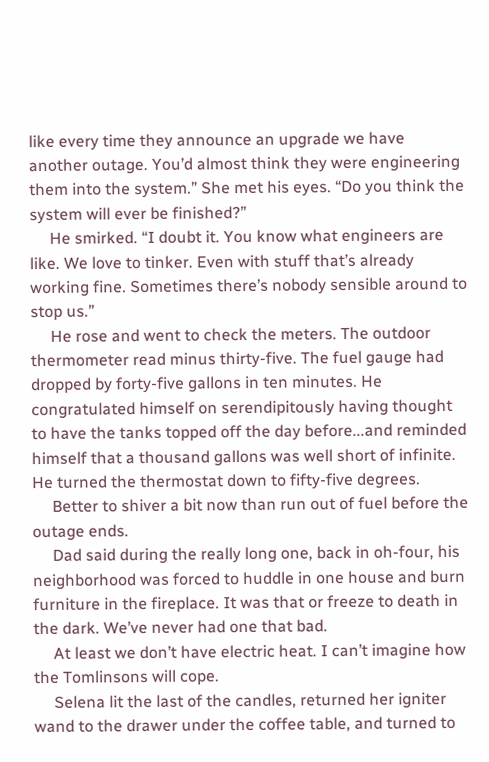like every time they announce an upgrade we have another outage. You’d almost think they were engineering them into the system.” She met his eyes. “Do you think the system will ever be finished?”
     He smirked. “I doubt it. You know what engineers are like. We love to tinker. Even with stuff that’s already working fine. Sometimes there’s nobody sensible around to stop us.”
     He rose and went to check the meters. The outdoor thermometer read minus thirty-five. The fuel gauge had dropped by forty-five gallons in ten minutes. He congratulated himself on serendipitously having thought to have the tanks topped off the day before...and reminded himself that a thousand gallons was well short of infinite. He turned the thermostat down to fifty-five degrees.
     Better to shiver a bit now than run out of fuel before the outage ends.
     Dad said during the really long one, back in oh-four, his neighborhood was forced to huddle in one house and burn furniture in the fireplace. It was that or freeze to death in the dark. We’ve never had one that bad.
     At least we don’t have electric heat. I can’t imagine how the Tomlinsons will cope.
     Selena lit the last of the candles, returned her igniter wand to the drawer under the coffee table, and turned to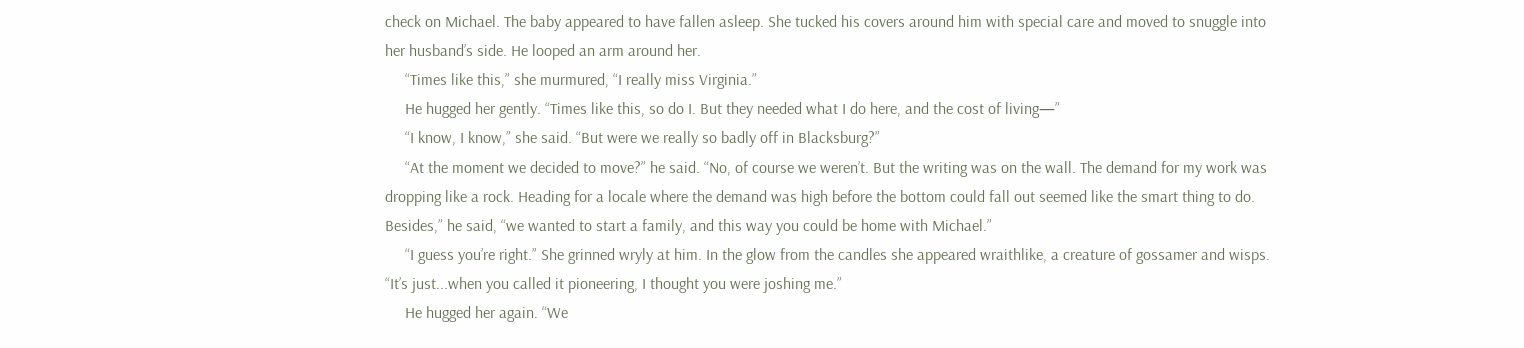check on Michael. The baby appeared to have fallen asleep. She tucked his covers around him with special care and moved to snuggle into her husband’s side. He looped an arm around her.
     “Times like this,” she murmured, “I really miss Virginia.”
     He hugged her gently. “Times like this, so do I. But they needed what I do here, and the cost of living—”
     “I know, I know,” she said. “But were we really so badly off in Blacksburg?”
     “At the moment we decided to move?” he said. “No, of course we weren’t. But the writing was on the wall. The demand for my work was dropping like a rock. Heading for a locale where the demand was high before the bottom could fall out seemed like the smart thing to do. Besides,” he said, “we wanted to start a family, and this way you could be home with Michael.”
     “I guess you’re right.” She grinned wryly at him. In the glow from the candles she appeared wraithlike, a creature of gossamer and wisps. “It’s just...when you called it pioneering, I thought you were joshing me.”
     He hugged her again. “We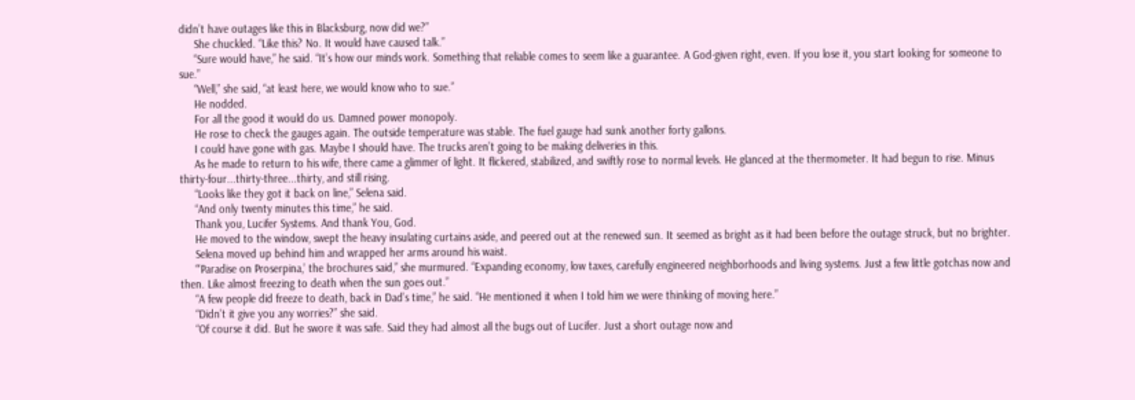didn’t have outages like this in Blacksburg, now did we?”
     She chuckled. “Like this? No. It would have caused talk.”
     “Sure would have,” he said. “It’s how our minds work. Something that reliable comes to seem like a guarantee. A God-given right, even. If you lose it, you start looking for someone to sue.”
     “Well,” she said, “at least here, we would know who to sue.”
     He nodded.
     For all the good it would do us. Damned power monopoly.
     He rose to check the gauges again. The outside temperature was stable. The fuel gauge had sunk another forty gallons.
     I could have gone with gas. Maybe I should have. The trucks aren’t going to be making deliveries in this.
     As he made to return to his wife, there came a glimmer of light. It flickered, stabilized, and swiftly rose to normal levels. He glanced at the thermometer. It had begun to rise. Minus thirty-four...thirty-three...thirty, and still rising.
     “Looks like they got it back on line,” Selena said.
     “And only twenty minutes this time,” he said.
     Thank you, Lucifer Systems. And thank You, God.
     He moved to the window, swept the heavy insulating curtains aside, and peered out at the renewed sun. It seemed as bright as it had been before the outage struck, but no brighter.
     Selena moved up behind him and wrapped her arms around his waist.
     “‘Paradise on Proserpina,’ the brochures said,” she murmured. “Expanding economy, low taxes, carefully engineered neighborhoods and living systems. Just a few little gotchas now and then. Like almost freezing to death when the sun goes out.”
     “A few people did freeze to death, back in Dad’s time,” he said. “He mentioned it when I told him we were thinking of moving here.”
     “Didn’t it give you any worries?” she said.
     “Of course it did. But he swore it was safe. Said they had almost all the bugs out of Lucifer. Just a short outage now and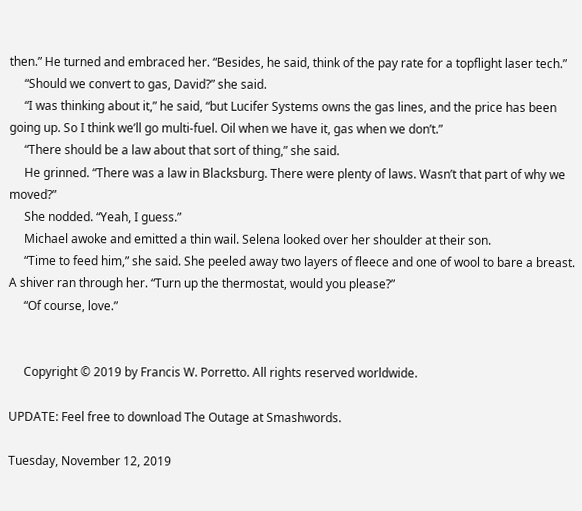then.” He turned and embraced her. “Besides, he said, think of the pay rate for a topflight laser tech.”
     “Should we convert to gas, David?” she said.
     “I was thinking about it,” he said, “but Lucifer Systems owns the gas lines, and the price has been going up. So I think we’ll go multi-fuel. Oil when we have it, gas when we don’t.”
     “There should be a law about that sort of thing,” she said.
     He grinned. “There was a law in Blacksburg. There were plenty of laws. Wasn’t that part of why we moved?”
     She nodded. “Yeah, I guess.”
     Michael awoke and emitted a thin wail. Selena looked over her shoulder at their son.
     “Time to feed him,” she said. She peeled away two layers of fleece and one of wool to bare a breast. A shiver ran through her. “Turn up the thermostat, would you please?”
     “Of course, love.”


     Copyright © 2019 by Francis W. Porretto. All rights reserved worldwide.

UPDATE: Feel free to download The Outage at Smashwords.

Tuesday, November 12, 2019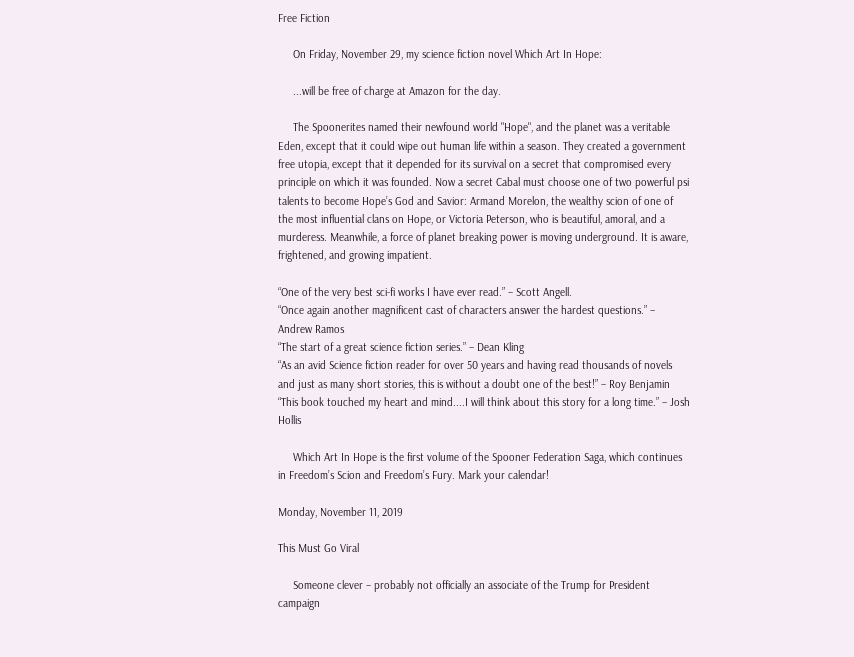Free Fiction

     On Friday, November 29, my science fiction novel Which Art In Hope:

     ...will be free of charge at Amazon for the day.

     The Spoonerites named their newfound world "Hope", and the planet was a veritable Eden, except that it could wipe out human life within a season. They created a government free utopia, except that it depended for its survival on a secret that compromised every principle on which it was founded. Now a secret Cabal must choose one of two powerful psi talents to become Hope’s God and Savior: Armand Morelon, the wealthy scion of one of the most influential clans on Hope, or Victoria Peterson, who is beautiful, amoral, and a murderess. Meanwhile, a force of planet breaking power is moving underground. It is aware, frightened, and growing impatient.

“One of the very best sci-fi works I have ever read.” – Scott Angell.
“Once again another magnificent cast of characters answer the hardest questions.” – Andrew Ramos
“The start of a great science fiction series.” – Dean Kling
“As an avid Science fiction reader for over 50 years and having read thousands of novels and just as many short stories, this is without a doubt one of the best!” – Roy Benjamin
“This book touched my heart and mind....I will think about this story for a long time.” – Josh Hollis

     Which Art In Hope is the first volume of the Spooner Federation Saga, which continues in Freedom’s Scion and Freedom’s Fury. Mark your calendar!

Monday, November 11, 2019

This Must Go Viral

     Someone clever – probably not officially an associate of the Trump for President campaign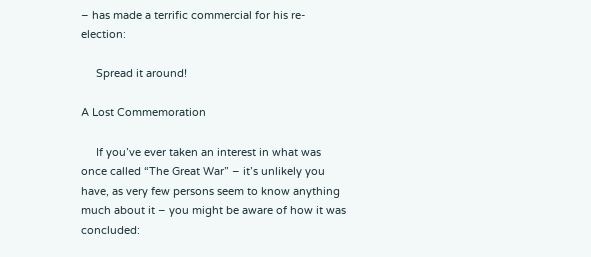– has made a terrific commercial for his re-election:

     Spread it around!

A Lost Commemoration

     If you’ve ever taken an interest in what was once called “The Great War” – it’s unlikely you have, as very few persons seem to know anything much about it – you might be aware of how it was concluded: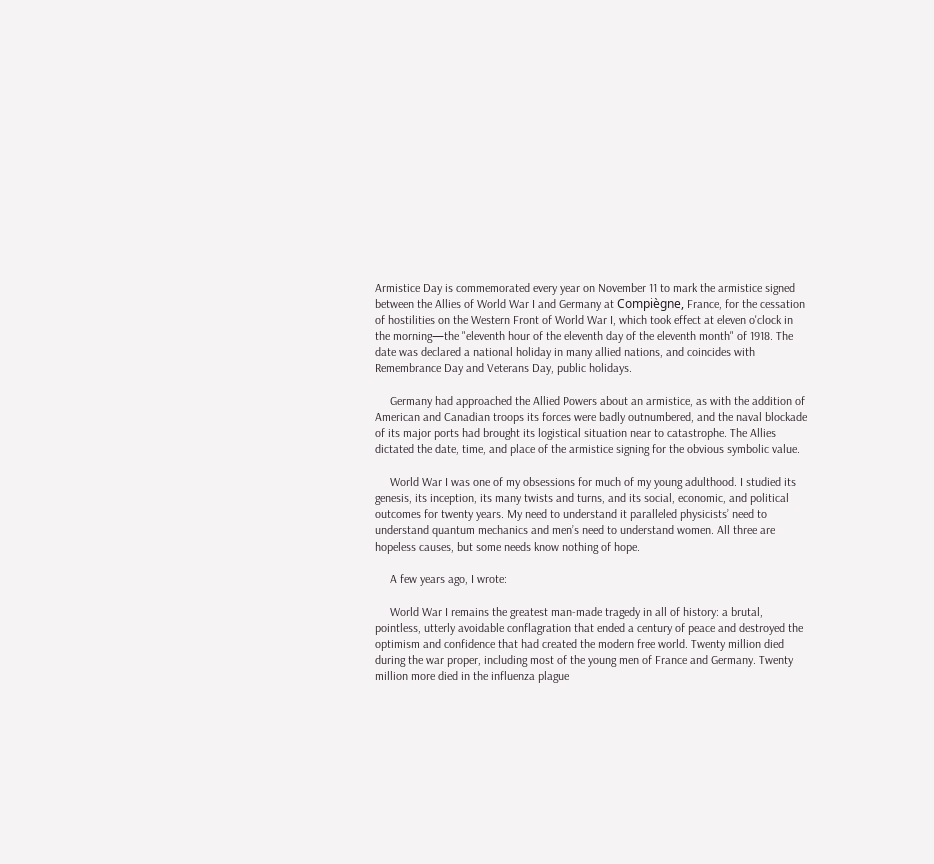Armistice Day is commemorated every year on November 11 to mark the armistice signed between the Allies of World War I and Germany at Compiègne, France, for the cessation of hostilities on the Western Front of World War I, which took effect at eleven o'clock in the morning—the "eleventh hour of the eleventh day of the eleventh month" of 1918. The date was declared a national holiday in many allied nations, and coincides with Remembrance Day and Veterans Day, public holidays.

     Germany had approached the Allied Powers about an armistice, as with the addition of American and Canadian troops its forces were badly outnumbered, and the naval blockade of its major ports had brought its logistical situation near to catastrophe. The Allies dictated the date, time, and place of the armistice signing for the obvious symbolic value.

     World War I was one of my obsessions for much of my young adulthood. I studied its genesis, its inception, its many twists and turns, and its social, economic, and political outcomes for twenty years. My need to understand it paralleled physicists’ need to understand quantum mechanics and men’s need to understand women. All three are hopeless causes, but some needs know nothing of hope.

     A few years ago, I wrote:

     World War I remains the greatest man-made tragedy in all of history: a brutal, pointless, utterly avoidable conflagration that ended a century of peace and destroyed the optimism and confidence that had created the modern free world. Twenty million died during the war proper, including most of the young men of France and Germany. Twenty million more died in the influenza plague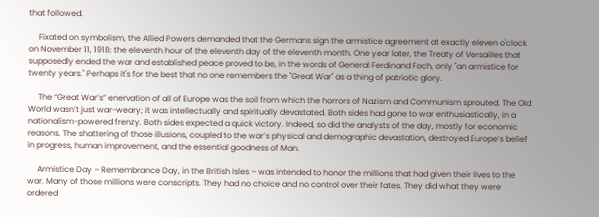that followed.

     Fixated on symbolism, the Allied Powers demanded that the Germans sign the armistice agreement at exactly eleven o'clock on November 11, 1918: the eleventh hour of the eleventh day of the eleventh month. One year later, the Treaty of Versailles that supposedly ended the war and established peace proved to be, in the words of General Ferdinand Foch, only "an armistice for twenty years." Perhaps it's for the best that no one remembers the "Great War" as a thing of patriotic glory.

     The “Great War’s” enervation of all of Europe was the soil from which the horrors of Nazism and Communism sprouted. The Old World wasn’t just war-weary; it was intellectually and spiritually devastated. Both sides had gone to war enthusiastically, in a nationalism-powered frenzy. Both sides expected a quick victory. Indeed, so did the analysts of the day, mostly for economic reasons. The shattering of those illusions, coupled to the war’s physical and demographic devastation, destroyed Europe’s belief in progress, human improvement, and the essential goodness of Man.

     Armistice Day – Remembrance Day, in the British Isles – was intended to honor the millions that had given their lives to the war. Many of those millions were conscripts. They had no choice and no control over their fates. They did what they were ordered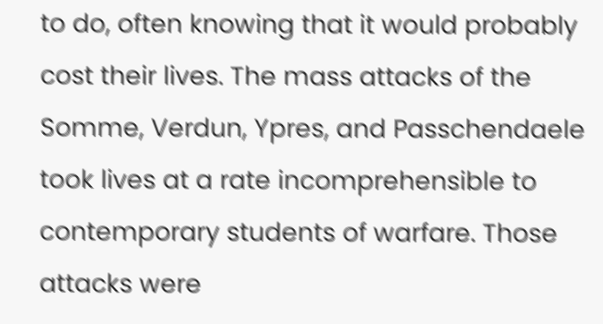to do, often knowing that it would probably cost their lives. The mass attacks of the Somme, Verdun, Ypres, and Passchendaele took lives at a rate incomprehensible to contemporary students of warfare. Those attacks were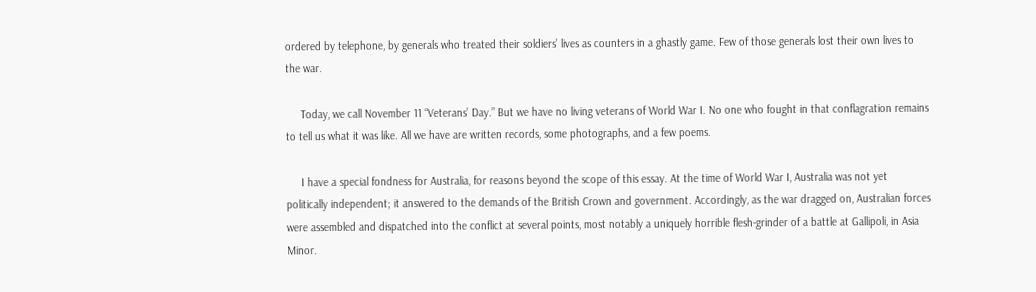ordered by telephone, by generals who treated their soldiers’ lives as counters in a ghastly game. Few of those generals lost their own lives to the war.

     Today, we call November 11 “Veterans’ Day.” But we have no living veterans of World War I. No one who fought in that conflagration remains to tell us what it was like. All we have are written records, some photographs, and a few poems.

     I have a special fondness for Australia, for reasons beyond the scope of this essay. At the time of World War I, Australia was not yet politically independent; it answered to the demands of the British Crown and government. Accordingly, as the war dragged on, Australian forces were assembled and dispatched into the conflict at several points, most notably a uniquely horrible flesh-grinder of a battle at Gallipoli, in Asia Minor.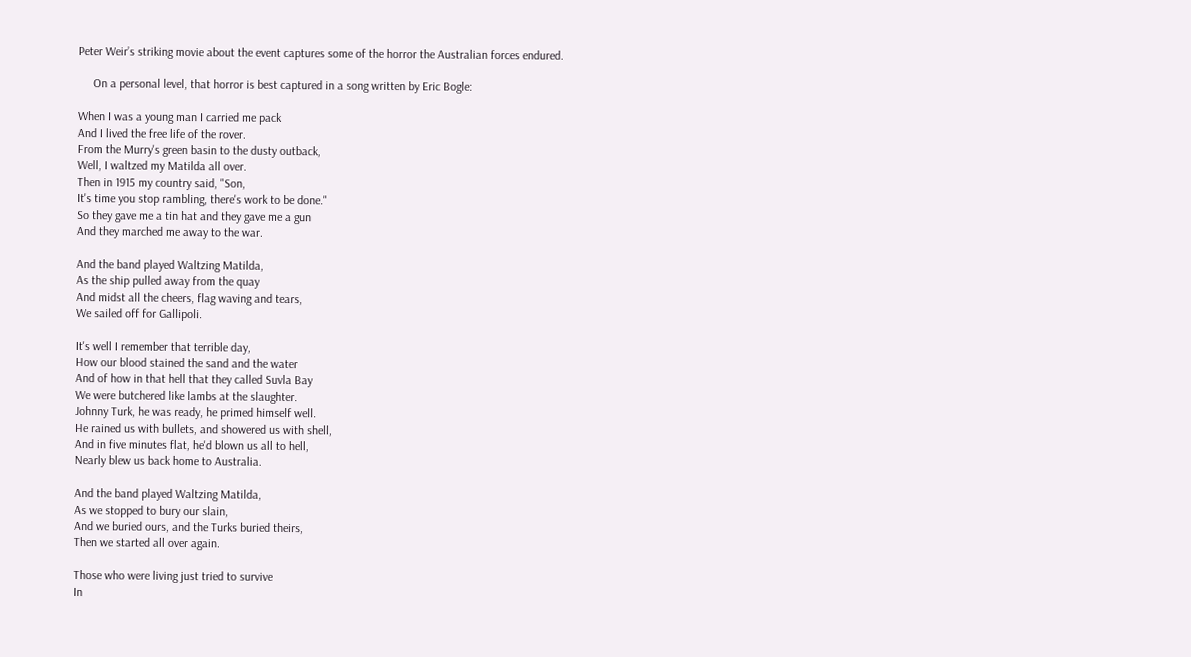Peter Weir’s striking movie about the event captures some of the horror the Australian forces endured.

     On a personal level, that horror is best captured in a song written by Eric Bogle:

When I was a young man I carried me pack
And I lived the free life of the rover.
From the Murry's green basin to the dusty outback,
Well, I waltzed my Matilda all over.
Then in 1915 my country said, "Son,
It's time you stop rambling, there's work to be done."
So they gave me a tin hat and they gave me a gun
And they marched me away to the war.

And the band played Waltzing Matilda,
As the ship pulled away from the quay
And midst all the cheers, flag waving and tears,
We sailed off for Gallipoli.

It's well I remember that terrible day,
How our blood stained the sand and the water
And of how in that hell that they called Suvla Bay
We were butchered like lambs at the slaughter.
Johnny Turk, he was ready, he primed himself well.
He rained us with bullets, and showered us with shell,
And in five minutes flat, he'd blown us all to hell,
Nearly blew us back home to Australia.

And the band played Waltzing Matilda,
As we stopped to bury our slain,
And we buried ours, and the Turks buried theirs,
Then we started all over again.

Those who were living just tried to survive
In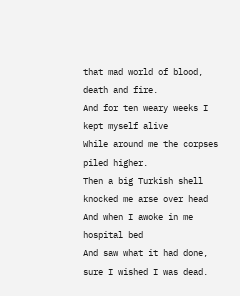that mad world of blood, death and fire.
And for ten weary weeks I kept myself alive
While around me the corpses piled higher.
Then a big Turkish shell knocked me arse over head
And when I awoke in me hospital bed
And saw what it had done, sure I wished I was dead.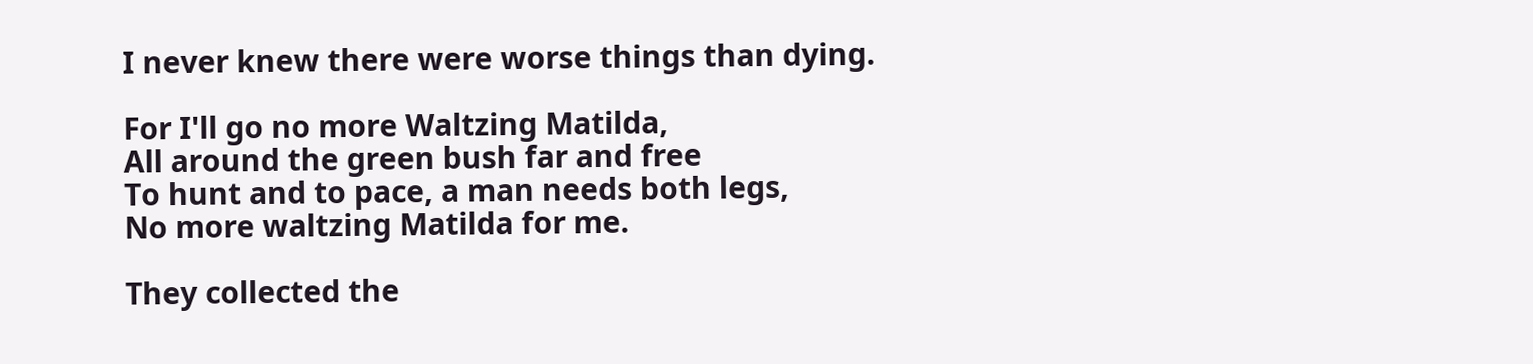I never knew there were worse things than dying.

For I'll go no more Waltzing Matilda,
All around the green bush far and free
To hunt and to pace, a man needs both legs,
No more waltzing Matilda for me.

They collected the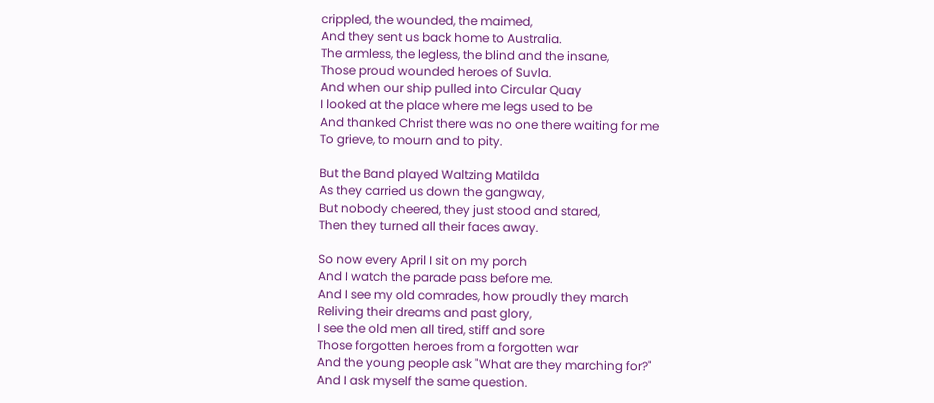crippled, the wounded, the maimed,
And they sent us back home to Australia.
The armless, the legless, the blind and the insane,
Those proud wounded heroes of Suvla.
And when our ship pulled into Circular Quay
I looked at the place where me legs used to be
And thanked Christ there was no one there waiting for me
To grieve, to mourn and to pity.

But the Band played Waltzing Matilda
As they carried us down the gangway,
But nobody cheered, they just stood and stared,
Then they turned all their faces away.

So now every April I sit on my porch
And I watch the parade pass before me.
And I see my old comrades, how proudly they march
Reliving their dreams and past glory,
I see the old men all tired, stiff and sore
Those forgotten heroes from a forgotten war
And the young people ask "What are they marching for?"
And I ask myself the same question.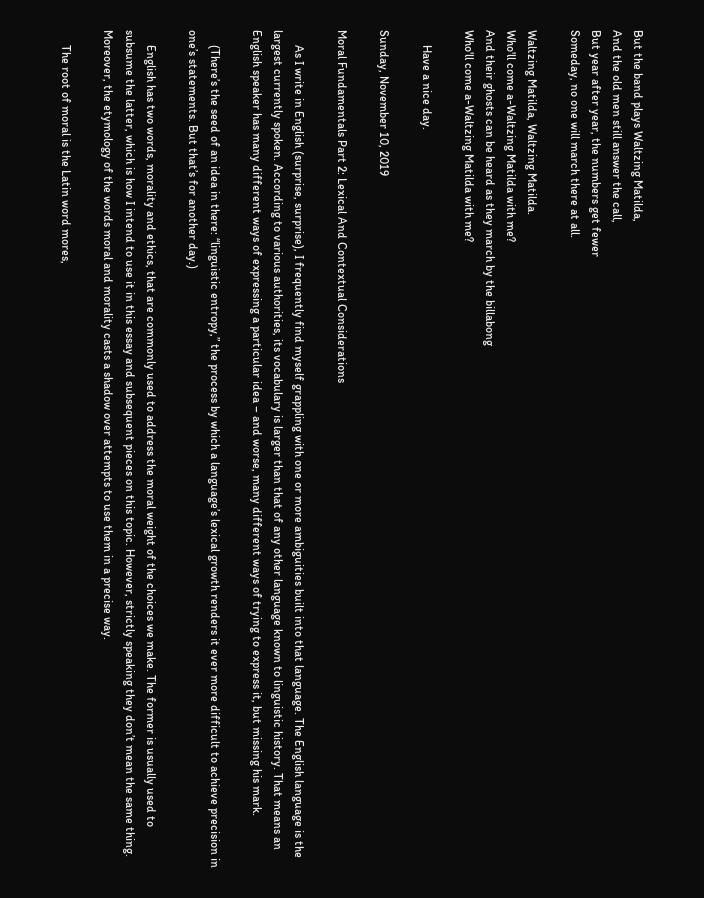But the band plays Waltzing Matilda,
And the old men still answer the call,
But year after year, the numbers get fewer
Someday, no one will march there at all.

Waltzing Matilda, Waltzing Matilda.
Who'll come a-Waltzing Matilda with me?
And their ghosts can be heard as they march by the billabong
Who'll come a-Waltzing Matilda with me?

     Have a nice day.

Sunday, November 10, 2019

Moral Fundamentals Part 2: Lexical And Contextual Considerations

     As I write in English (surprise, surprise), I frequently find myself grappling with one or more ambiguities built into that language. The English language is the largest currently spoken. According to various authorities, its vocabulary is larger than that of any other language known to linguistic history. That means an English speaker has many different ways of expressing a particular idea – and worse, many different ways of trying to express it, but missing his mark.

     (There’s the seed of an idea in there: “linguistic entropy,” the process by which a language’s lexical growth renders it ever more difficult to achieve precision in one’s statements. But that’s for another day.)

     English has two words, morality and ethics, that are commonly used to address the moral weight of the choices we make. The former is usually used to subsume the latter, which is how I intend to use it in this essay and subsequent pieces on this topic. However, strictly speaking they don’t mean the same thing. Moreover, the etymology of the words moral and morality casts a shadow over attempts to use them in a precise way.

     The root of moral is the Latin word mores,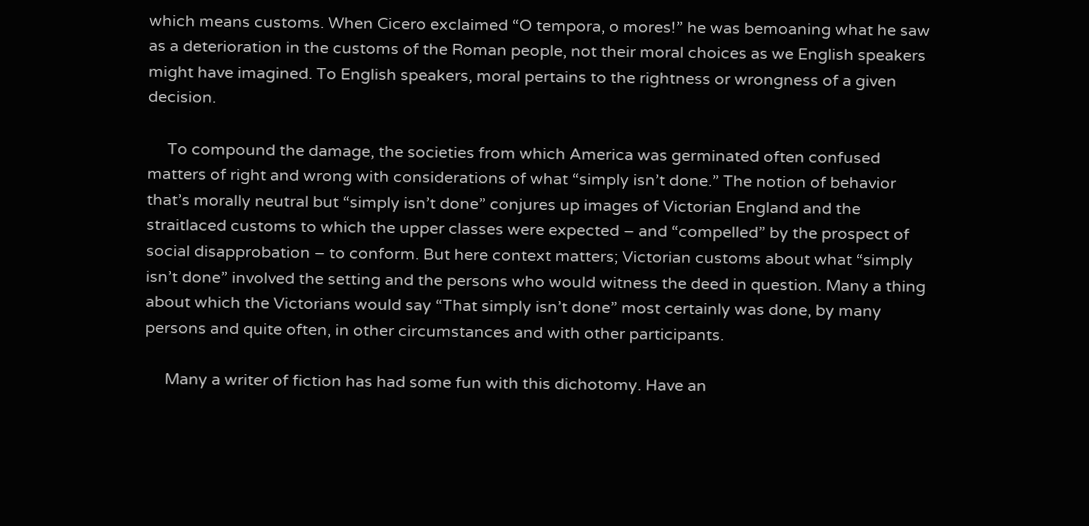which means customs. When Cicero exclaimed “O tempora, o mores!” he was bemoaning what he saw as a deterioration in the customs of the Roman people, not their moral choices as we English speakers might have imagined. To English speakers, moral pertains to the rightness or wrongness of a given decision.

     To compound the damage, the societies from which America was germinated often confused matters of right and wrong with considerations of what “simply isn’t done.” The notion of behavior that’s morally neutral but “simply isn’t done” conjures up images of Victorian England and the straitlaced customs to which the upper classes were expected – and “compelled” by the prospect of social disapprobation – to conform. But here context matters; Victorian customs about what “simply isn’t done” involved the setting and the persons who would witness the deed in question. Many a thing about which the Victorians would say “That simply isn’t done” most certainly was done, by many persons and quite often, in other circumstances and with other participants.

     Many a writer of fiction has had some fun with this dichotomy. Have an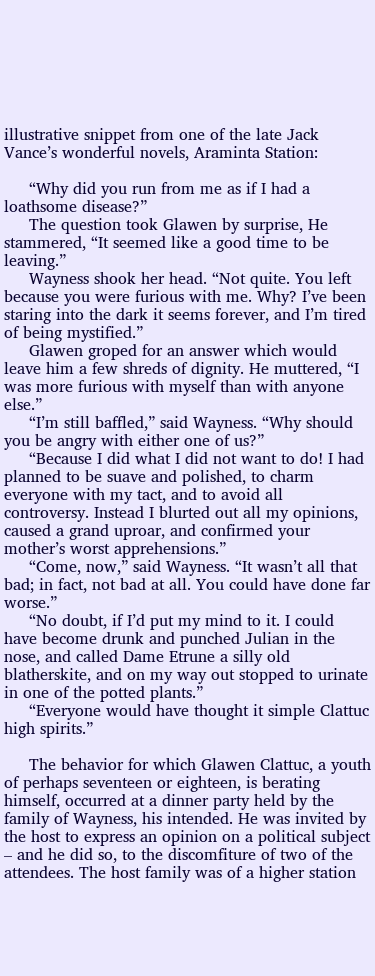illustrative snippet from one of the late Jack Vance’s wonderful novels, Araminta Station:

     “Why did you run from me as if I had a loathsome disease?”
     The question took Glawen by surprise, He stammered, “It seemed like a good time to be leaving.”
     Wayness shook her head. “Not quite. You left because you were furious with me. Why? I’ve been staring into the dark it seems forever, and I’m tired of being mystified.”
     Glawen groped for an answer which would leave him a few shreds of dignity. He muttered, “I was more furious with myself than with anyone else.”
     “I’m still baffled,” said Wayness. “Why should you be angry with either one of us?”
     “Because I did what I did not want to do! I had planned to be suave and polished, to charm everyone with my tact, and to avoid all controversy. Instead I blurted out all my opinions, caused a grand uproar, and confirmed your mother’s worst apprehensions.”
     “Come, now,” said Wayness. “It wasn’t all that bad; in fact, not bad at all. You could have done far worse.”
     “No doubt, if I’d put my mind to it. I could have become drunk and punched Julian in the nose, and called Dame Etrune a silly old blatherskite, and on my way out stopped to urinate in one of the potted plants.”
     “Everyone would have thought it simple Clattuc high spirits.”

     The behavior for which Glawen Clattuc, a youth of perhaps seventeen or eighteen, is berating himself, occurred at a dinner party held by the family of Wayness, his intended. He was invited by the host to express an opinion on a political subject – and he did so, to the discomfiture of two of the attendees. The host family was of a higher station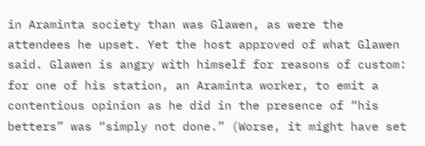in Araminta society than was Glawen, as were the attendees he upset. Yet the host approved of what Glawen said. Glawen is angry with himself for reasons of custom: for one of his station, an Araminta worker, to emit a contentious opinion as he did in the presence of “his betters” was “simply not done.” (Worse, it might have set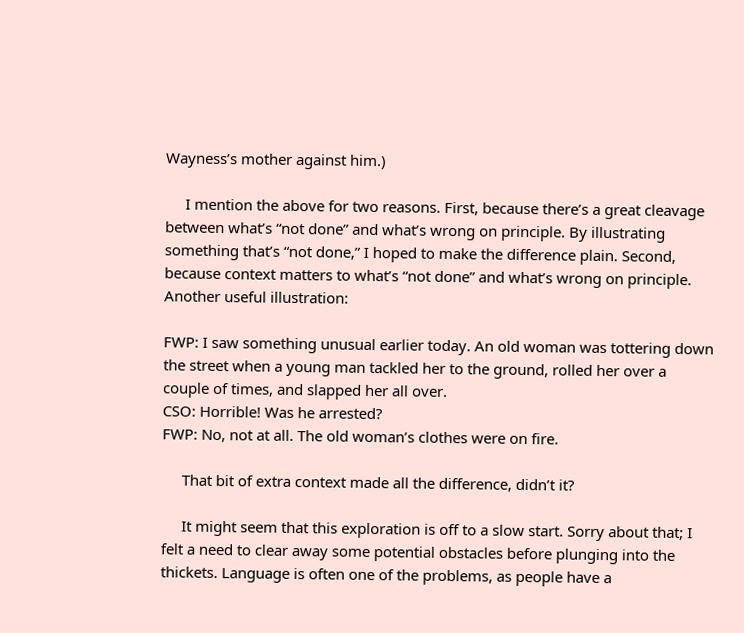Wayness’s mother against him.)

     I mention the above for two reasons. First, because there’s a great cleavage between what’s “not done” and what’s wrong on principle. By illustrating something that’s “not done,” I hoped to make the difference plain. Second, because context matters to what’s “not done” and what’s wrong on principle. Another useful illustration:

FWP: I saw something unusual earlier today. An old woman was tottering down the street when a young man tackled her to the ground, rolled her over a couple of times, and slapped her all over.
CSO: Horrible! Was he arrested?
FWP: No, not at all. The old woman’s clothes were on fire.

     That bit of extra context made all the difference, didn’t it?

     It might seem that this exploration is off to a slow start. Sorry about that; I felt a need to clear away some potential obstacles before plunging into the thickets. Language is often one of the problems, as people have a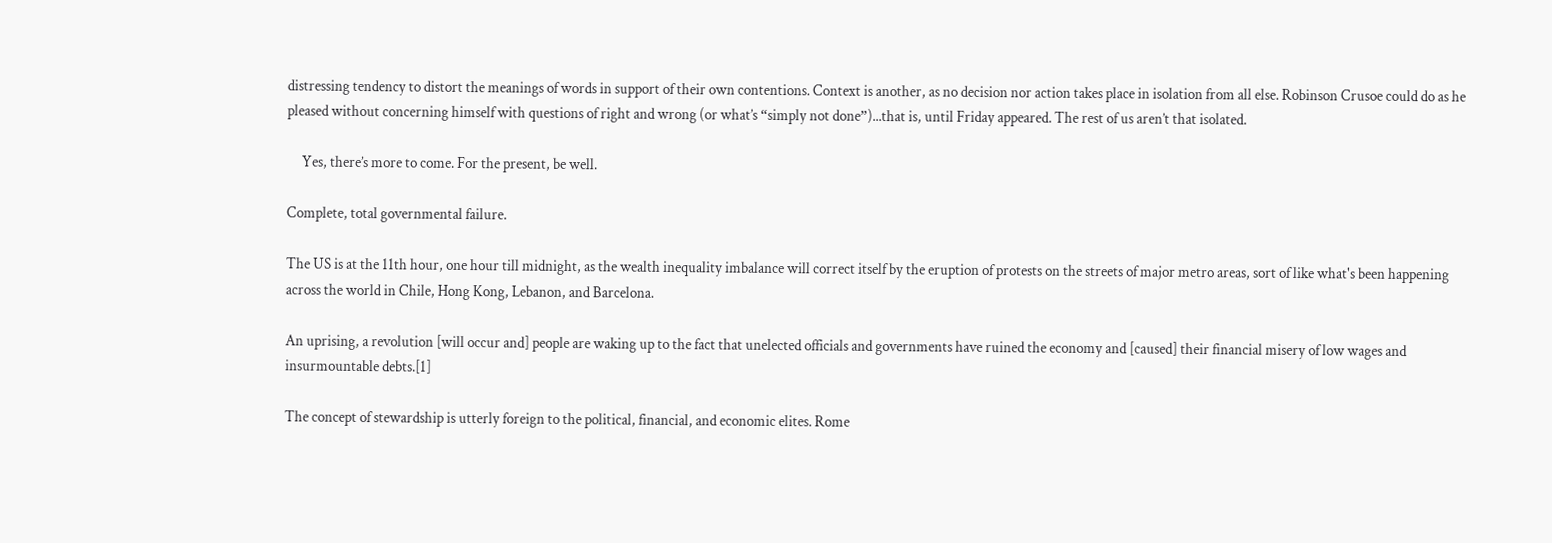distressing tendency to distort the meanings of words in support of their own contentions. Context is another, as no decision nor action takes place in isolation from all else. Robinson Crusoe could do as he pleased without concerning himself with questions of right and wrong (or what’s “simply not done”)...that is, until Friday appeared. The rest of us aren’t that isolated.

     Yes, there’s more to come. For the present, be well.

Complete, total governmental failure.

The US is at the 11th hour, one hour till midnight, as the wealth inequality imbalance will correct itself by the eruption of protests on the streets of major metro areas, sort of like what's been happening across the world in Chile, Hong Kong, Lebanon, and Barcelona.

An uprising, a revolution [will occur and] people are waking up to the fact that unelected officials and governments have ruined the economy and [caused] their financial misery of low wages and insurmountable debts.[1]

The concept of stewardship is utterly foreign to the political, financial, and economic elites. Rome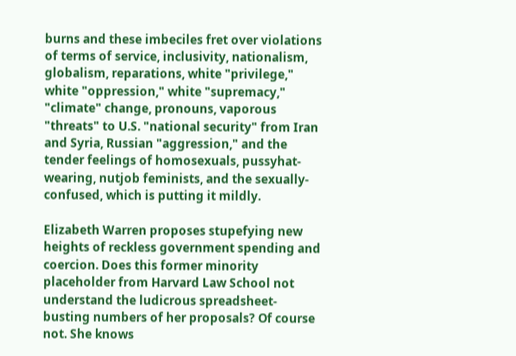burns and these imbeciles fret over violations of terms of service, inclusivity, nationalism, globalism, reparations, white "privilege," white "oppression," white "supremacy," "climate" change, pronouns, vaporous "threats" to U.S. "national security" from Iran and Syria, Russian "aggression," and the tender feelings of homosexuals, pussyhat-wearing, nutjob feminists, and the sexually-confused, which is putting it mildly.

Elizabeth Warren proposes stupefying new heights of reckless government spending and coercion. Does this former minority placeholder from Harvard Law School not understand the ludicrous spreadsheet-busting numbers of her proposals? Of course not. She knows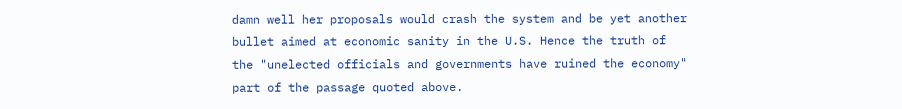damn well her proposals would crash the system and be yet another bullet aimed at economic sanity in the U.S. Hence the truth of the "unelected officials and governments have ruined the economy" part of the passage quoted above.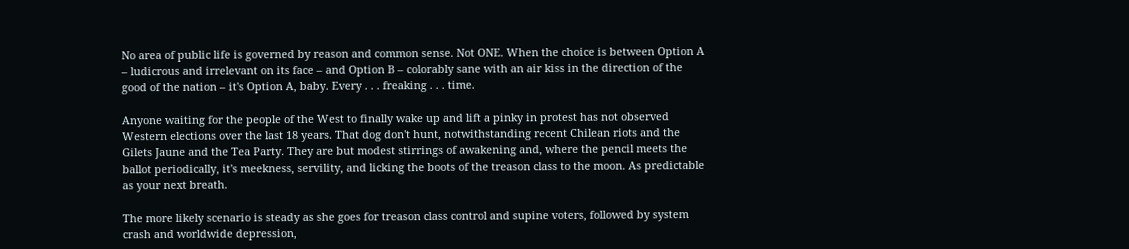No area of public life is governed by reason and common sense. Not ONE. When the choice is between Option A – ludicrous and irrelevant on its face – and Option B – colorably sane with an air kiss in the direction of the good of the nation – it's Option A, baby. Every . . . freaking . . . time.

Anyone waiting for the people of the West to finally wake up and lift a pinky in protest has not observed Western elections over the last 18 years. That dog don't hunt, notwithstanding recent Chilean riots and the Gilets Jaune and the Tea Party. They are but modest stirrings of awakening and, where the pencil meets the ballot periodically, it's meekness, servility, and licking the boots of the treason class to the moon. As predictable as your next breath.

The more likely scenario is steady as she goes for treason class control and supine voters, followed by system crash and worldwide depression,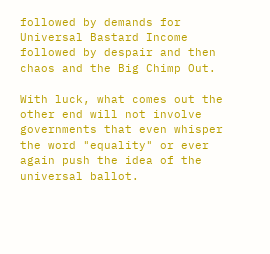followed by demands for Universal Bastard Income followed by despair and then chaos and the Big Chimp Out.

With luck, what comes out the other end will not involve governments that even whisper the word "equality" or ever again push the idea of the universal ballot.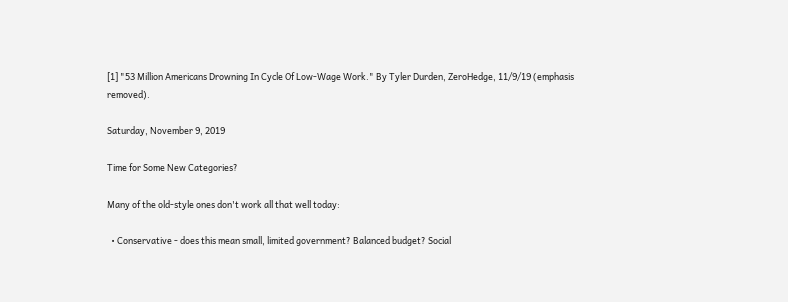[1] "53 Million Americans Drowning In Cycle Of Low-Wage Work." By Tyler Durden, ZeroHedge, 11/9/19 (emphasis removed).

Saturday, November 9, 2019

Time for Some New Categories?

Many of the old-style ones don't work all that well today:

  • Conservative - does this mean small, limited government? Balanced budget? Social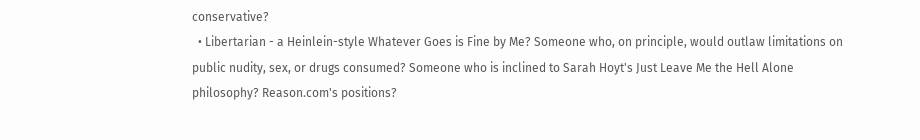conservative?
  • Libertarian - a Heinlein-style Whatever Goes is Fine by Me? Someone who, on principle, would outlaw limitations on public nudity, sex, or drugs consumed? Someone who is inclined to Sarah Hoyt's Just Leave Me the Hell Alone philosophy? Reason.com's positions?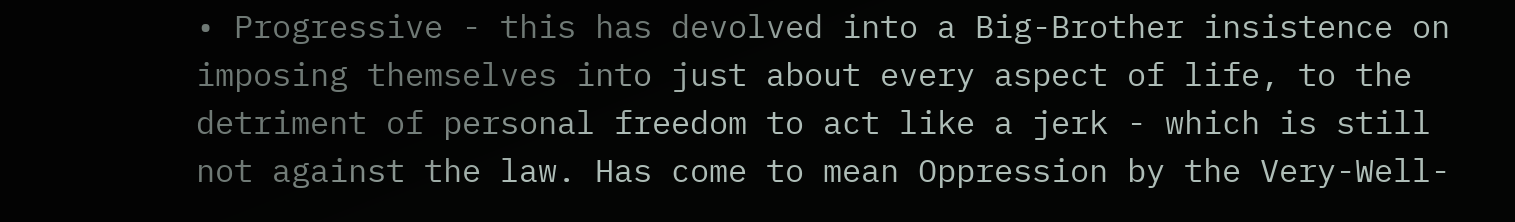• Progressive - this has devolved into a Big-Brother insistence on imposing themselves into just about every aspect of life, to the detriment of personal freedom to act like a jerk - which is still not against the law. Has come to mean Oppression by the Very-Well-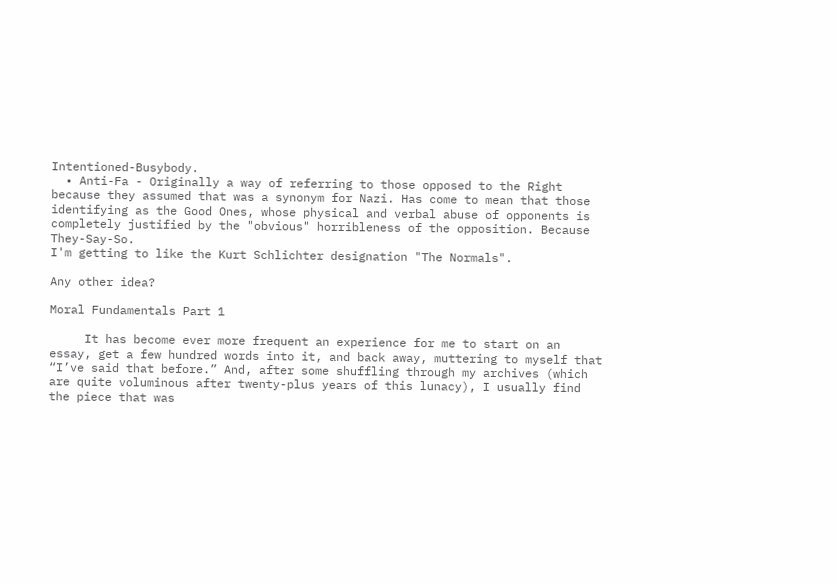Intentioned-Busybody.
  • Anti-Fa - Originally a way of referring to those opposed to the Right because they assumed that was a synonym for Nazi. Has come to mean that those identifying as the Good Ones, whose physical and verbal abuse of opponents is completely justified by the "obvious" horribleness of the opposition. Because They-Say-So.
I'm getting to like the Kurt Schlichter designation "The Normals".

Any other idea?

Moral Fundamentals Part 1

     It has become ever more frequent an experience for me to start on an essay, get a few hundred words into it, and back away, muttering to myself that “I’ve said that before.” And, after some shuffling through my archives (which are quite voluminous after twenty-plus years of this lunacy), I usually find the piece that was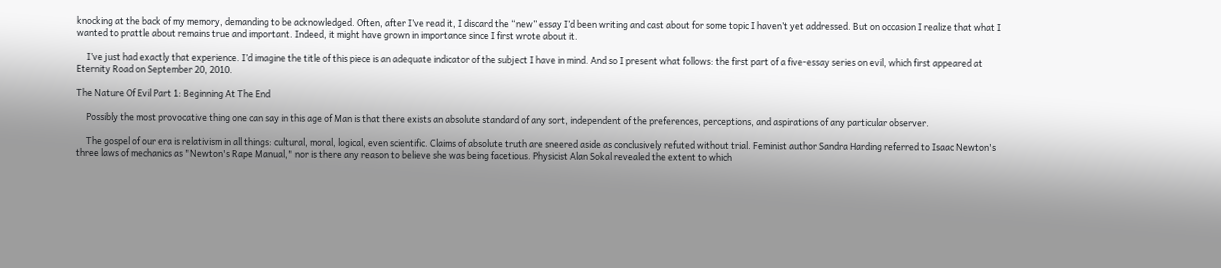knocking at the back of my memory, demanding to be acknowledged. Often, after I’ve read it, I discard the “new” essay I’d been writing and cast about for some topic I haven’t yet addressed. But on occasion I realize that what I wanted to prattle about remains true and important. Indeed, it might have grown in importance since I first wrote about it.

     I’ve just had exactly that experience. I’d imagine the title of this piece is an adequate indicator of the subject I have in mind. And so I present what follows: the first part of a five-essay series on evil, which first appeared at Eternity Road on September 20, 2010.

The Nature Of Evil Part 1: Beginning At The End

     Possibly the most provocative thing one can say in this age of Man is that there exists an absolute standard of any sort, independent of the preferences, perceptions, and aspirations of any particular observer.

     The gospel of our era is relativism in all things: cultural, moral, logical, even scientific. Claims of absolute truth are sneered aside as conclusively refuted without trial. Feminist author Sandra Harding referred to Isaac Newton's three laws of mechanics as "Newton's Rape Manual," nor is there any reason to believe she was being facetious. Physicist Alan Sokal revealed the extent to which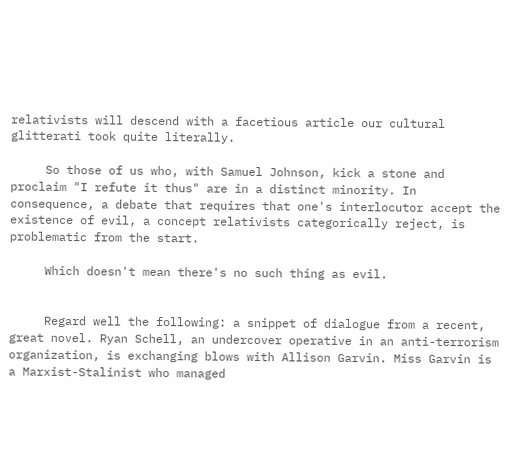relativists will descend with a facetious article our cultural glitterati took quite literally.

     So those of us who, with Samuel Johnson, kick a stone and proclaim "I refute it thus" are in a distinct minority. In consequence, a debate that requires that one's interlocutor accept the existence of evil, a concept relativists categorically reject, is problematic from the start.

     Which doesn't mean there's no such thing as evil.


     Regard well the following: a snippet of dialogue from a recent, great novel. Ryan Schell, an undercover operative in an anti-terrorism organization, is exchanging blows with Allison Garvin. Miss Garvin is a Marxist-Stalinist who managed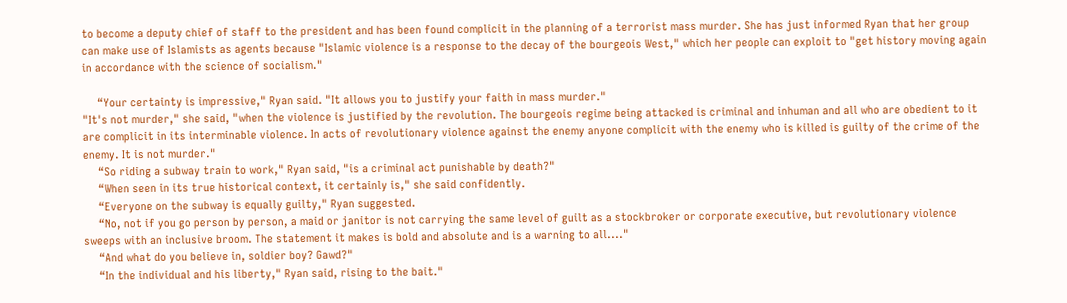to become a deputy chief of staff to the president and has been found complicit in the planning of a terrorist mass murder. She has just informed Ryan that her group can make use of Islamists as agents because "Islamic violence is a response to the decay of the bourgeois West," which her people can exploit to "get history moving again in accordance with the science of socialism."

     “Your certainty is impressive," Ryan said. "It allows you to justify your faith in mass murder."
"It's not murder," she said, "when the violence is justified by the revolution. The bourgeois regime being attacked is criminal and inhuman and all who are obedient to it are complicit in its interminable violence. In acts of revolutionary violence against the enemy anyone complicit with the enemy who is killed is guilty of the crime of the enemy. It is not murder."
     “So riding a subway train to work," Ryan said, "is a criminal act punishable by death?"
     “When seen in its true historical context, it certainly is," she said confidently.
     “Everyone on the subway is equally guilty," Ryan suggested.
     “No, not if you go person by person, a maid or janitor is not carrying the same level of guilt as a stockbroker or corporate executive, but revolutionary violence sweeps with an inclusive broom. The statement it makes is bold and absolute and is a warning to all...."
     “And what do you believe in, soldier boy? Gawd?"
     “In the individual and his liberty," Ryan said, rising to the bait."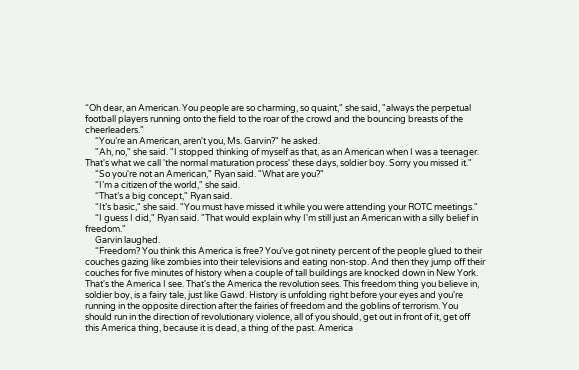“Oh dear, an American. You people are so charming, so quaint," she said, "always the perpetual football players running onto the field to the roar of the crowd and the bouncing breasts of the cheerleaders."
     “You’re an American, aren't you, Ms. Garvin?" he asked.
     "Ah, no," she said. "I stopped thinking of myself as that, as an American when I was a teenager. That's what we call 'the normal maturation process' these days, soldier boy. Sorry you missed it."
     “So you're not an American," Ryan said. "What are you?"
     “I’m a citizen of the world," she said.
     “That’s a big concept," Ryan said.
     “It’s basic," she said. "You must have missed it while you were attending your ROTC meetings."
     “I guess I did," Ryan said. "That would explain why I'm still just an American with a silly belief in freedom."
     Garvin laughed.
     “Freedom? You think this America is free? You've got ninety percent of the people glued to their couches gazing like zombies into their televisions and eating non-stop. And then they jump off their couches for five minutes of history when a couple of tall buildings are knocked down in New York. That's the America I see. That's the America the revolution sees. This freedom thing you believe in, soldier boy, is a fairy tale, just like Gawd. History is unfolding right before your eyes and you're running in the opposite direction after the fairies of freedom and the goblins of terrorism. You should run in the direction of revolutionary violence, all of you should, get out in front of it, get off this America thing, because it is dead, a thing of the past. America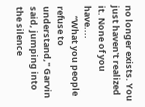no longer exists. You just haven't realized it. None of you have....
     “What you people refuse to understand," Garvin said, jumping into the silence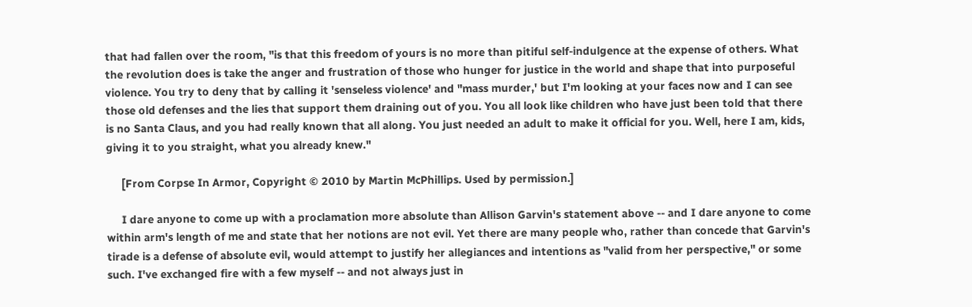that had fallen over the room, "is that this freedom of yours is no more than pitiful self-indulgence at the expense of others. What the revolution does is take the anger and frustration of those who hunger for justice in the world and shape that into purposeful violence. You try to deny that by calling it 'senseless violence' and "mass murder,' but I'm looking at your faces now and I can see those old defenses and the lies that support them draining out of you. You all look like children who have just been told that there is no Santa Claus, and you had really known that all along. You just needed an adult to make it official for you. Well, here I am, kids, giving it to you straight, what you already knew."

     [From Corpse In Armor, Copyright © 2010 by Martin McPhillips. Used by permission.]

     I dare anyone to come up with a proclamation more absolute than Allison Garvin's statement above -- and I dare anyone to come within arm's length of me and state that her notions are not evil. Yet there are many people who, rather than concede that Garvin's tirade is a defense of absolute evil, would attempt to justify her allegiances and intentions as "valid from her perspective," or some such. I've exchanged fire with a few myself -- and not always just in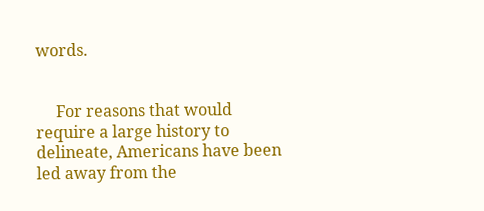words.


     For reasons that would require a large history to delineate, Americans have been led away from the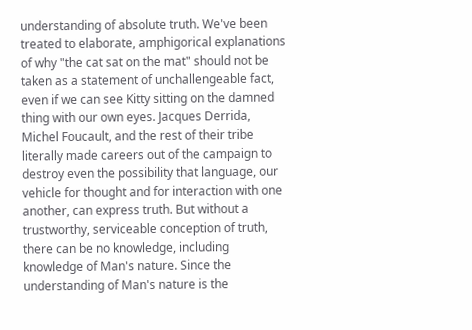understanding of absolute truth. We've been treated to elaborate, amphigorical explanations of why "the cat sat on the mat" should not be taken as a statement of unchallengeable fact, even if we can see Kitty sitting on the damned thing with our own eyes. Jacques Derrida, Michel Foucault, and the rest of their tribe literally made careers out of the campaign to destroy even the possibility that language, our vehicle for thought and for interaction with one another, can express truth. But without a trustworthy, serviceable conception of truth, there can be no knowledge, including knowledge of Man's nature. Since the understanding of Man's nature is the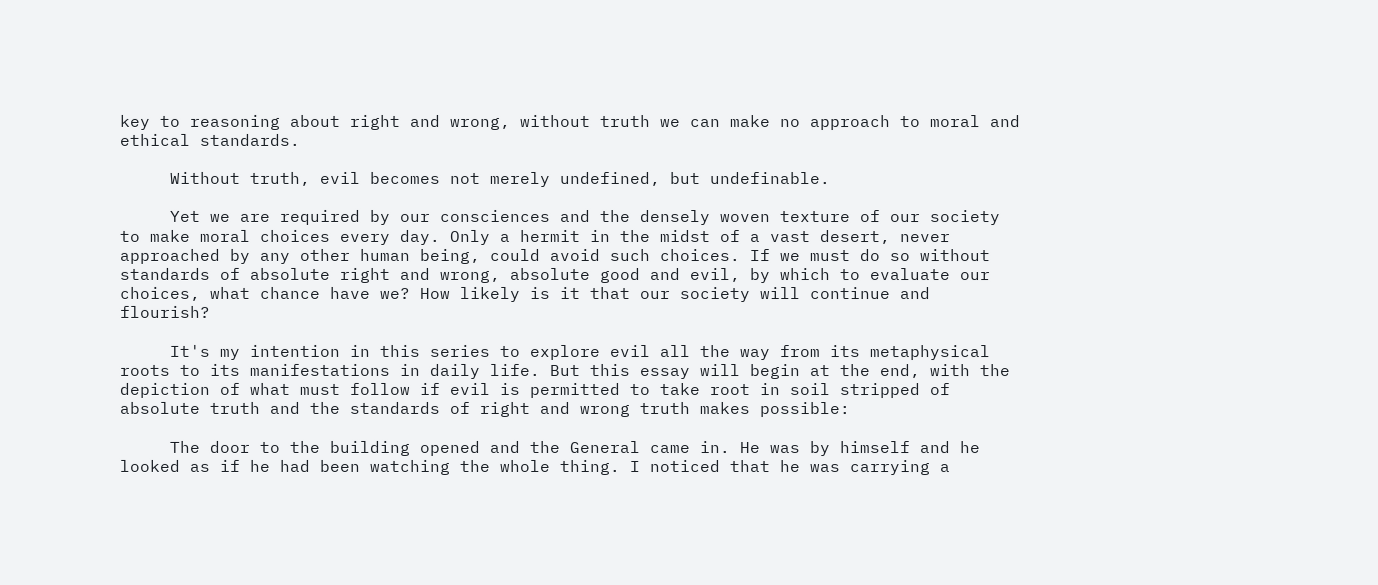key to reasoning about right and wrong, without truth we can make no approach to moral and ethical standards.

     Without truth, evil becomes not merely undefined, but undefinable.

     Yet we are required by our consciences and the densely woven texture of our society to make moral choices every day. Only a hermit in the midst of a vast desert, never approached by any other human being, could avoid such choices. If we must do so without standards of absolute right and wrong, absolute good and evil, by which to evaluate our choices, what chance have we? How likely is it that our society will continue and flourish?

     It's my intention in this series to explore evil all the way from its metaphysical roots to its manifestations in daily life. But this essay will begin at the end, with the depiction of what must follow if evil is permitted to take root in soil stripped of absolute truth and the standards of right and wrong truth makes possible:

     The door to the building opened and the General came in. He was by himself and he looked as if he had been watching the whole thing. I noticed that he was carrying a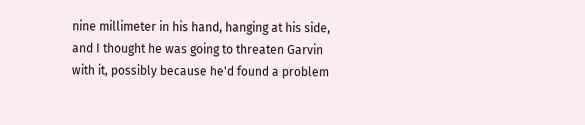nine millimeter in his hand, hanging at his side, and I thought he was going to threaten Garvin with it, possibly because he'd found a problem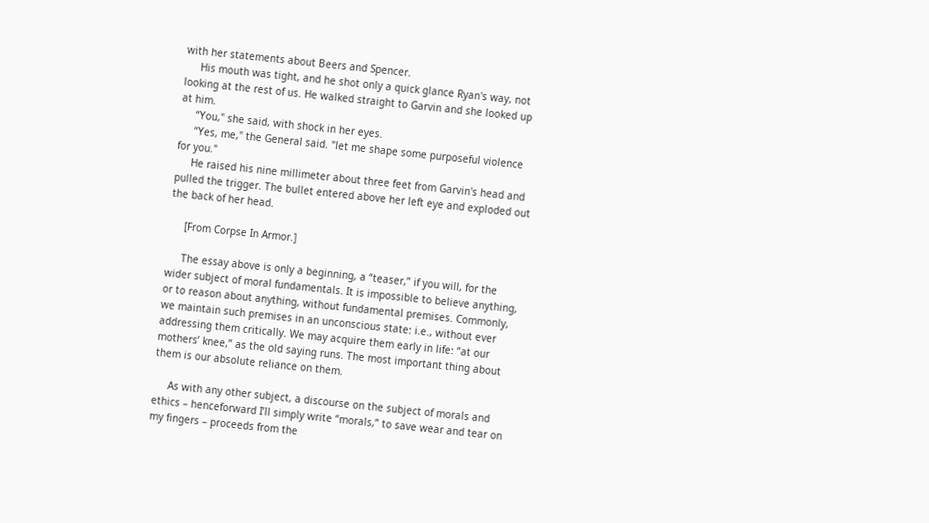with her statements about Beers and Spencer.
     His mouth was tight, and he shot only a quick glance Ryan's way, not looking at the rest of us. He walked straight to Garvin and she looked up at him.
     “You," she said, with shock in her eyes.
     “Yes, me," the General said. "let me shape some purposeful violence for you."
     He raised his nine millimeter about three feet from Garvin's head and pulled the trigger. The bullet entered above her left eye and exploded out the back of her head.

     [From Corpse In Armor.]

     The essay above is only a beginning, a “teaser,” if you will, for the wider subject of moral fundamentals. It is impossible to believe anything, or to reason about anything, without fundamental premises. Commonly, we maintain such premises in an unconscious state: i.e., without ever addressing them critically. We may acquire them early in life: “at our mothers’ knee,” as the old saying runs. The most important thing about them is our absolute reliance on them.

     As with any other subject, a discourse on the subject of morals and ethics – henceforward I’ll simply write “morals,” to save wear and tear on my fingers – proceeds from the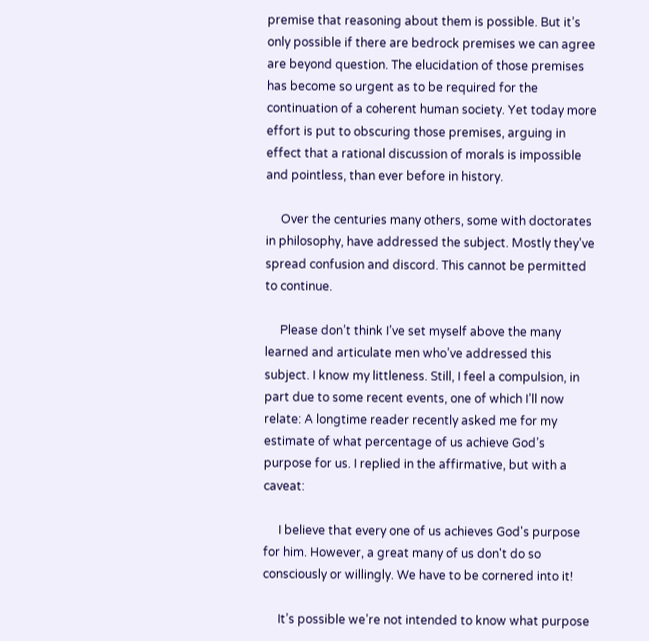premise that reasoning about them is possible. But it’s only possible if there are bedrock premises we can agree are beyond question. The elucidation of those premises has become so urgent as to be required for the continuation of a coherent human society. Yet today more effort is put to obscuring those premises, arguing in effect that a rational discussion of morals is impossible and pointless, than ever before in history.

     Over the centuries many others, some with doctorates in philosophy, have addressed the subject. Mostly they’ve spread confusion and discord. This cannot be permitted to continue.

     Please don’t think I’ve set myself above the many learned and articulate men who’ve addressed this subject. I know my littleness. Still, I feel a compulsion, in part due to some recent events, one of which I’ll now relate: A longtime reader recently asked me for my estimate of what percentage of us achieve God’s purpose for us. I replied in the affirmative, but with a caveat:

     I believe that every one of us achieves God's purpose for him. However, a great many of us don't do so consciously or willingly. We have to be cornered into it!

     It’s possible we’re not intended to know what purpose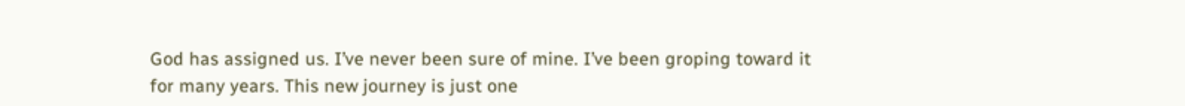God has assigned us. I’ve never been sure of mine. I’ve been groping toward it for many years. This new journey is just one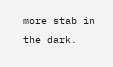more stab in the dark.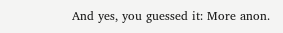And yes, you guessed it: More anon.